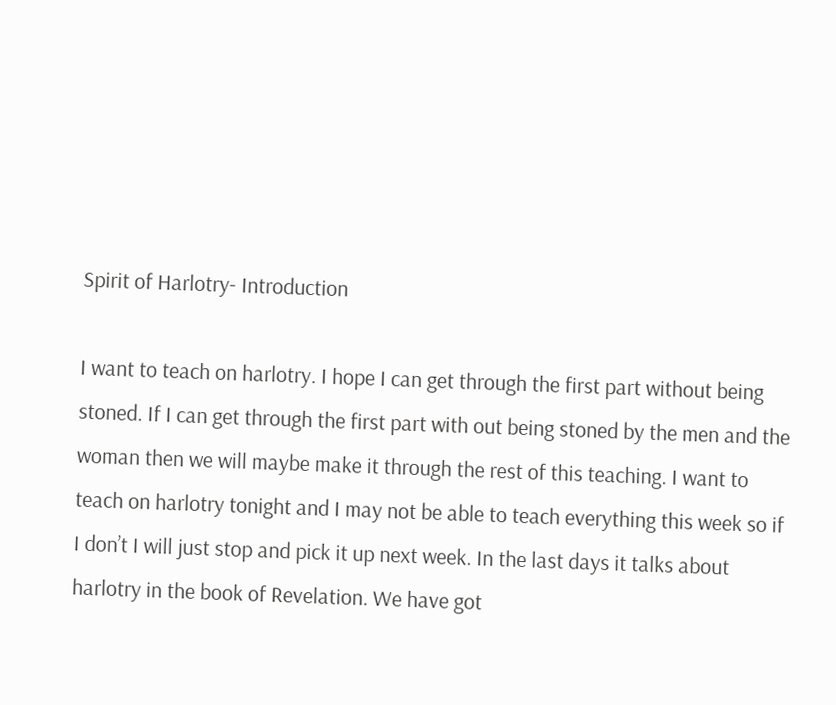Spirit of Harlotry- Introduction

I want to teach on harlotry. I hope I can get through the first part without being stoned. If I can get through the first part with out being stoned by the men and the woman then we will maybe make it through the rest of this teaching. I want to teach on harlotry tonight and I may not be able to teach everything this week so if I don’t I will just stop and pick it up next week. In the last days it talks about harlotry in the book of Revelation. We have got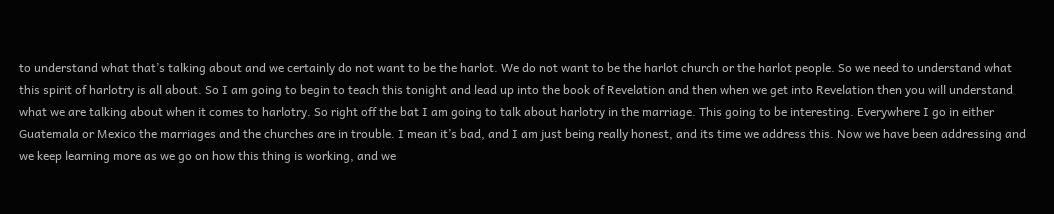to understand what that’s talking about and we certainly do not want to be the harlot. We do not want to be the harlot church or the harlot people. So we need to understand what this spirit of harlotry is all about. So I am going to begin to teach this tonight and lead up into the book of Revelation and then when we get into Revelation then you will understand what we are talking about when it comes to harlotry. So right off the bat I am going to talk about harlotry in the marriage. This going to be interesting. Everywhere I go in either Guatemala or Mexico the marriages and the churches are in trouble. I mean it’s bad, and I am just being really honest, and its time we address this. Now we have been addressing and we keep learning more as we go on how this thing is working, and we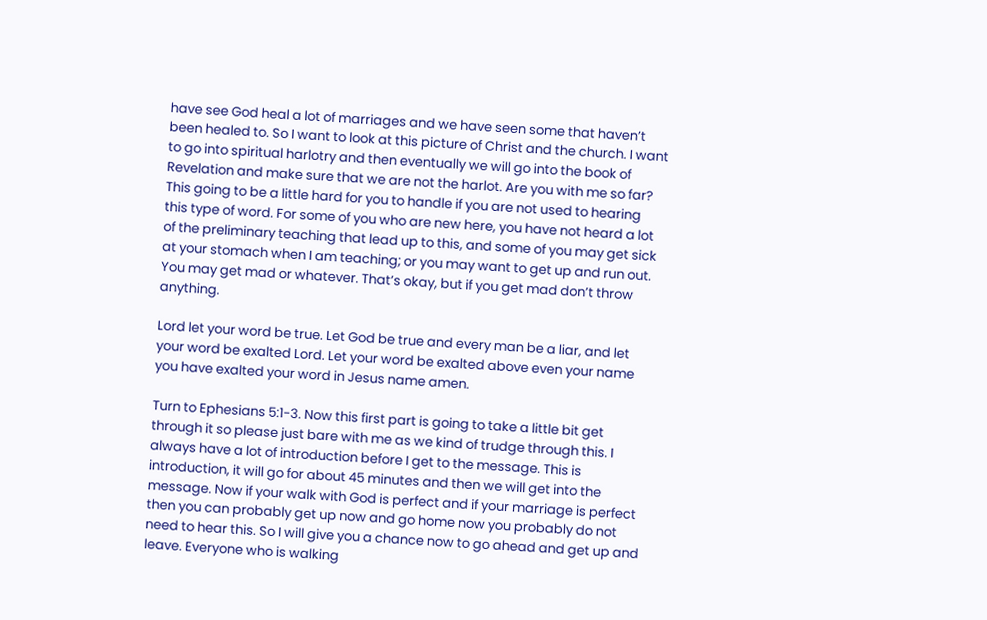have see God heal a lot of marriages and we have seen some that haven’t been healed to. So I want to look at this picture of Christ and the church. I want to go into spiritual harlotry and then eventually we will go into the book of Revelation and make sure that we are not the harlot. Are you with me so far? This going to be a little hard for you to handle if you are not used to hearing this type of word. For some of you who are new here, you have not heard a lot of the preliminary teaching that lead up to this, and some of you may get sick at your stomach when I am teaching; or you may want to get up and run out. You may get mad or whatever. That’s okay, but if you get mad don’t throw anything.

Lord let your word be true. Let God be true and every man be a liar, and let your word be exalted Lord. Let your word be exalted above even your name you have exalted your word in Jesus name amen.

Turn to Ephesians 5:1-3. Now this first part is going to take a little bit get through it so please just bare with me as we kind of trudge through this. I always have a lot of introduction before I get to the message. This is introduction, it will go for about 45 minutes and then we will get into the message. Now if your walk with God is perfect and if your marriage is perfect then you can probably get up now and go home now you probably do not need to hear this. So I will give you a chance now to go ahead and get up and leave. Everyone who is walking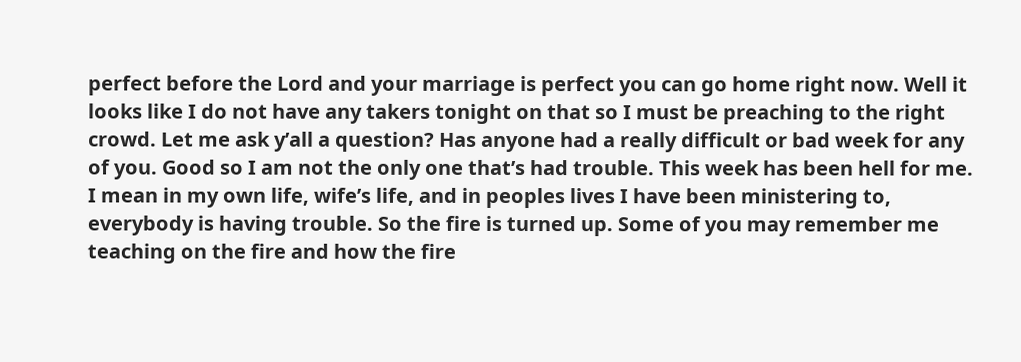perfect before the Lord and your marriage is perfect you can go home right now. Well it looks like I do not have any takers tonight on that so I must be preaching to the right crowd. Let me ask y’all a question? Has anyone had a really difficult or bad week for any of you. Good so I am not the only one that’s had trouble. This week has been hell for me. I mean in my own life, wife’s life, and in peoples lives I have been ministering to, everybody is having trouble. So the fire is turned up. Some of you may remember me teaching on the fire and how the fire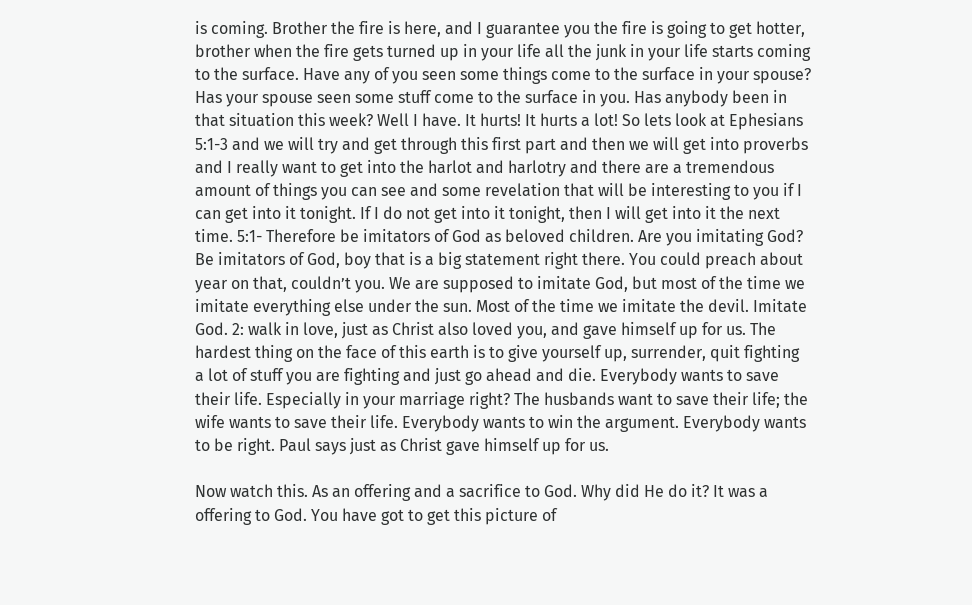is coming. Brother the fire is here, and I guarantee you the fire is going to get hotter, brother when the fire gets turned up in your life all the junk in your life starts coming to the surface. Have any of you seen some things come to the surface in your spouse? Has your spouse seen some stuff come to the surface in you. Has anybody been in that situation this week? Well I have. It hurts! It hurts a lot! So lets look at Ephesians 5:1-3 and we will try and get through this first part and then we will get into proverbs and I really want to get into the harlot and harlotry and there are a tremendous amount of things you can see and some revelation that will be interesting to you if I can get into it tonight. If I do not get into it tonight, then I will get into it the next time. 5:1- Therefore be imitators of God as beloved children. Are you imitating God? Be imitators of God, boy that is a big statement right there. You could preach about year on that, couldn’t you. We are supposed to imitate God, but most of the time we imitate everything else under the sun. Most of the time we imitate the devil. Imitate God. 2: walk in love, just as Christ also loved you, and gave himself up for us. The hardest thing on the face of this earth is to give yourself up, surrender, quit fighting a lot of stuff you are fighting and just go ahead and die. Everybody wants to save their life. Especially in your marriage right? The husbands want to save their life; the wife wants to save their life. Everybody wants to win the argument. Everybody wants to be right. Paul says just as Christ gave himself up for us.

Now watch this. As an offering and a sacrifice to God. Why did He do it? It was a offering to God. You have got to get this picture of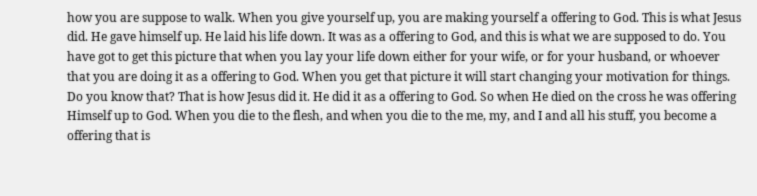how you are suppose to walk. When you give yourself up, you are making yourself a offering to God. This is what Jesus did. He gave himself up. He laid his life down. It was as a offering to God, and this is what we are supposed to do. You have got to get this picture that when you lay your life down either for your wife, or for your husband, or whoever that you are doing it as a offering to God. When you get that picture it will start changing your motivation for things. Do you know that? That is how Jesus did it. He did it as a offering to God. So when He died on the cross he was offering Himself up to God. When you die to the flesh, and when you die to the me, my, and I and all his stuff, you become a offering that is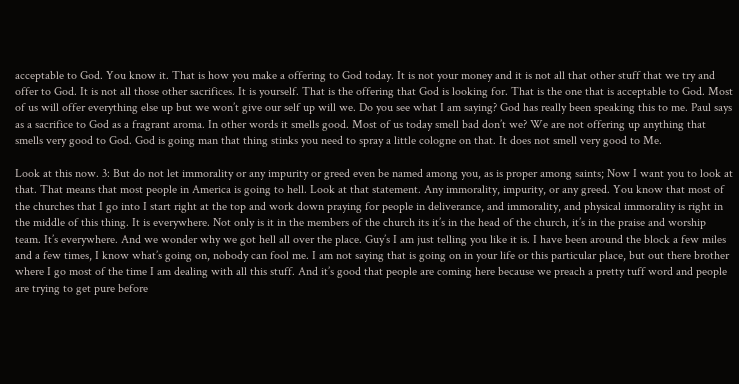acceptable to God. You know it. That is how you make a offering to God today. It is not your money and it is not all that other stuff that we try and offer to God. It is not all those other sacrifices. It is yourself. That is the offering that God is looking for. That is the one that is acceptable to God. Most of us will offer everything else up but we won’t give our self up will we. Do you see what I am saying? God has really been speaking this to me. Paul says as a sacrifice to God as a fragrant aroma. In other words it smells good. Most of us today smell bad don’t we? We are not offering up anything that smells very good to God. God is going man that thing stinks you need to spray a little cologne on that. It does not smell very good to Me.

Look at this now. 3: But do not let immorality or any impurity or greed even be named among you, as is proper among saints; Now I want you to look at that. That means that most people in America is going to hell. Look at that statement. Any immorality, impurity, or any greed. You know that most of the churches that I go into I start right at the top and work down praying for people in deliverance, and immorality, and physical immorality is right in the middle of this thing. It is everywhere. Not only is it in the members of the church its it’s in the head of the church, it’s in the praise and worship team. It’s everywhere. And we wonder why we got hell all over the place. Guy’s I am just telling you like it is. I have been around the block a few miles and a few times, I know what’s going on, nobody can fool me. I am not saying that is going on in your life or this particular place, but out there brother where I go most of the time I am dealing with all this stuff. And it’s good that people are coming here because we preach a pretty tuff word and people are trying to get pure before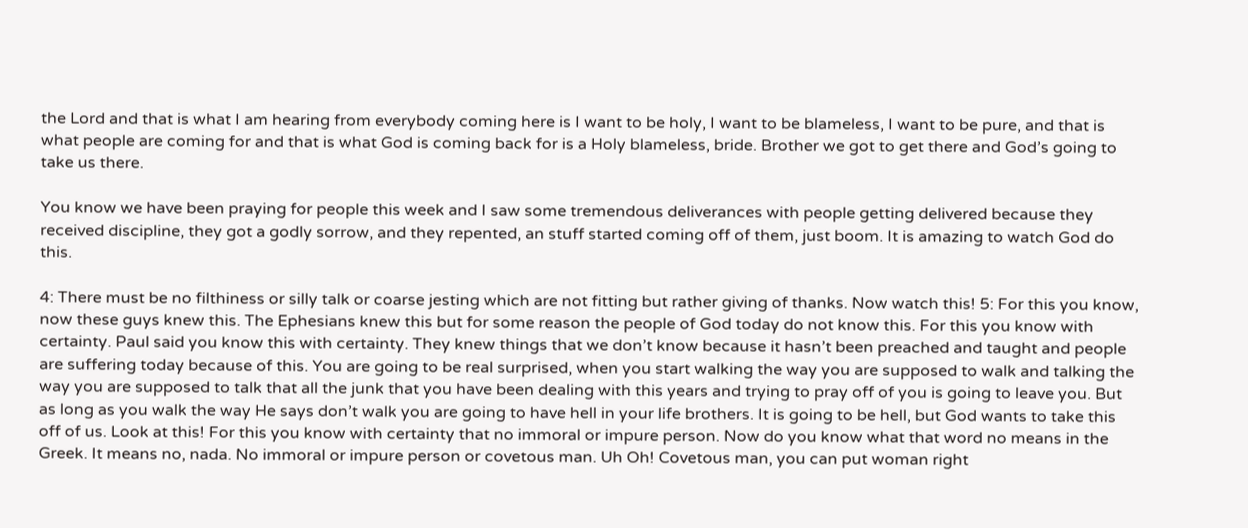the Lord and that is what I am hearing from everybody coming here is I want to be holy, I want to be blameless, I want to be pure, and that is what people are coming for and that is what God is coming back for is a Holy blameless, bride. Brother we got to get there and God’s going to take us there.

You know we have been praying for people this week and I saw some tremendous deliverances with people getting delivered because they received discipline, they got a godly sorrow, and they repented, an stuff started coming off of them, just boom. It is amazing to watch God do this.

4: There must be no filthiness or silly talk or coarse jesting which are not fitting but rather giving of thanks. Now watch this! 5: For this you know, now these guys knew this. The Ephesians knew this but for some reason the people of God today do not know this. For this you know with certainty. Paul said you know this with certainty. They knew things that we don’t know because it hasn’t been preached and taught and people are suffering today because of this. You are going to be real surprised, when you start walking the way you are supposed to walk and talking the way you are supposed to talk that all the junk that you have been dealing with this years and trying to pray off of you is going to leave you. But as long as you walk the way He says don’t walk you are going to have hell in your life brothers. It is going to be hell, but God wants to take this off of us. Look at this! For this you know with certainty that no immoral or impure person. Now do you know what that word no means in the Greek. It means no, nada. No immoral or impure person or covetous man. Uh Oh! Covetous man, you can put woman right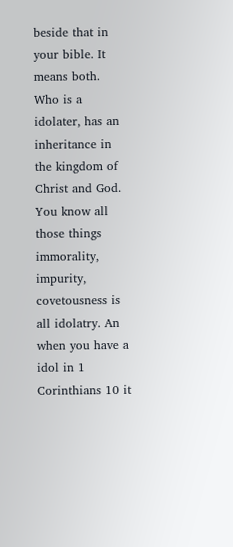beside that in your bible. It means both. Who is a idolater, has an inheritance in the kingdom of Christ and God. You know all those things immorality, impurity, covetousness is all idolatry. An when you have a idol in 1 Corinthians 10 it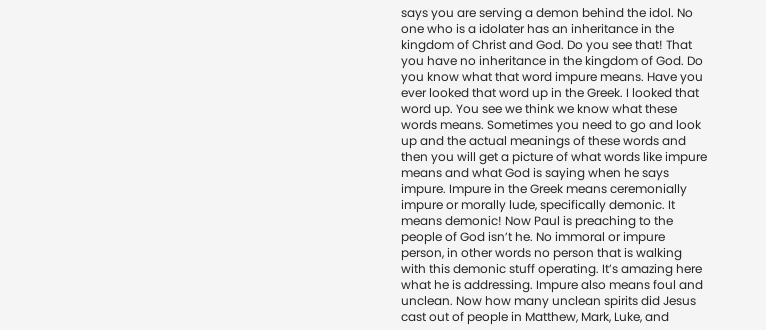says you are serving a demon behind the idol. No one who is a idolater has an inheritance in the kingdom of Christ and God. Do you see that! That you have no inheritance in the kingdom of God. Do you know what that word impure means. Have you ever looked that word up in the Greek. I looked that word up. You see we think we know what these words means. Sometimes you need to go and look up and the actual meanings of these words and then you will get a picture of what words like impure means and what God is saying when he says impure. Impure in the Greek means ceremonially impure or morally lude, specifically demonic. It means demonic! Now Paul is preaching to the people of God isn’t he. No immoral or impure person, in other words no person that is walking with this demonic stuff operating. It’s amazing here what he is addressing. Impure also means foul and unclean. Now how many unclean spirits did Jesus cast out of people in Matthew, Mark, Luke, and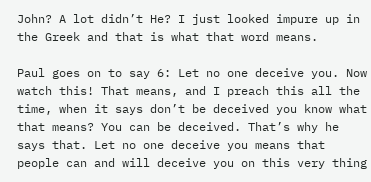John? A lot didn’t He? I just looked impure up in the Greek and that is what that word means.

Paul goes on to say 6: Let no one deceive you. Now watch this! That means, and I preach this all the time, when it says don’t be deceived you know what that means? You can be deceived. That’s why he says that. Let no one deceive you means that people can and will deceive you on this very thing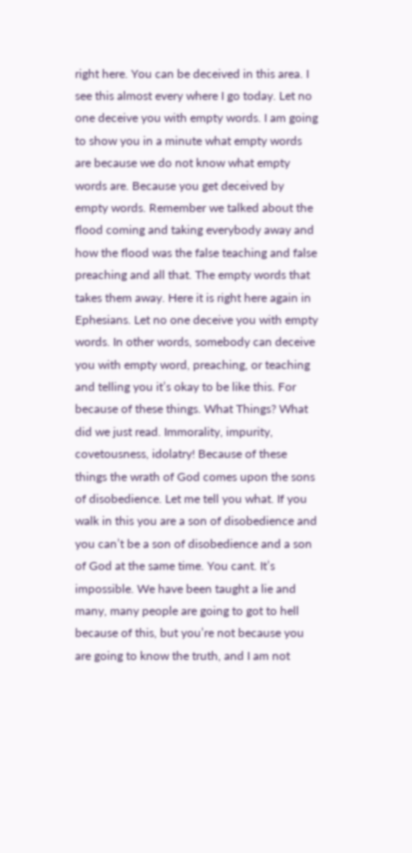right here. You can be deceived in this area. I see this almost every where I go today. Let no one deceive you with empty words. I am going to show you in a minute what empty words are because we do not know what empty words are. Because you get deceived by empty words. Remember we talked about the flood coming and taking everybody away and how the flood was the false teaching and false preaching and all that. The empty words that takes them away. Here it is right here again in Ephesians. Let no one deceive you with empty words. In other words, somebody can deceive you with empty word, preaching, or teaching and telling you it’s okay to be like this. For because of these things. What Things? What did we just read. Immorality, impurity, covetousness, idolatry! Because of these things the wrath of God comes upon the sons of disobedience. Let me tell you what. If you walk in this you are a son of disobedience and you can’t be a son of disobedience and a son of God at the same time. You cant. It’s impossible. We have been taught a lie and many, many people are going to got to hell because of this, but you’re not because you are going to know the truth, and I am not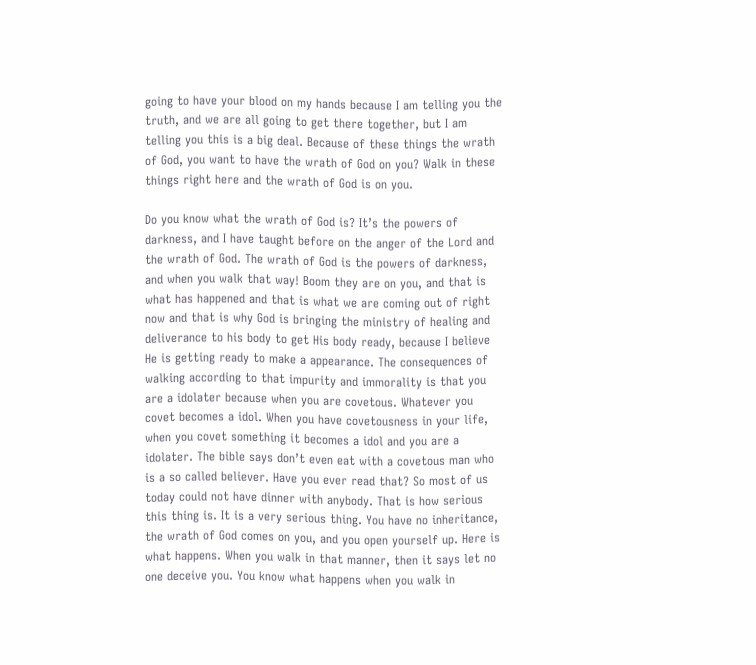going to have your blood on my hands because I am telling you the truth, and we are all going to get there together, but I am telling you this is a big deal. Because of these things the wrath of God, you want to have the wrath of God on you? Walk in these things right here and the wrath of God is on you.

Do you know what the wrath of God is? It’s the powers of darkness, and I have taught before on the anger of the Lord and the wrath of God. The wrath of God is the powers of darkness, and when you walk that way! Boom they are on you, and that is what has happened and that is what we are coming out of right now and that is why God is bringing the ministry of healing and deliverance to his body to get His body ready, because I believe He is getting ready to make a appearance. The consequences of walking according to that impurity and immorality is that you are a idolater because when you are covetous. Whatever you covet becomes a idol. When you have covetousness in your life, when you covet something it becomes a idol and you are a idolater. The bible says don’t even eat with a covetous man who is a so called believer. Have you ever read that? So most of us today could not have dinner with anybody. That is how serious this thing is. It is a very serious thing. You have no inheritance, the wrath of God comes on you, and you open yourself up. Here is what happens. When you walk in that manner, then it says let no one deceive you. You know what happens when you walk in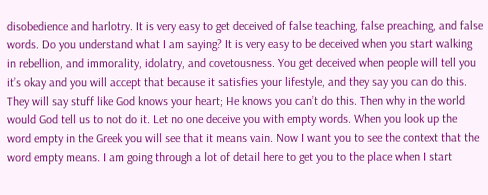disobedience and harlotry. It is very easy to get deceived of false teaching, false preaching, and false words. Do you understand what I am saying? It is very easy to be deceived when you start walking in rebellion, and immorality, idolatry, and covetousness. You get deceived when people will tell you it’s okay and you will accept that because it satisfies your lifestyle, and they say you can do this. They will say stuff like God knows your heart; He knows you can’t do this. Then why in the world would God tell us to not do it. Let no one deceive you with empty words. When you look up the word empty in the Greek you will see that it means vain. Now I want you to see the context that the word empty means. I am going through a lot of detail here to get you to the place when I start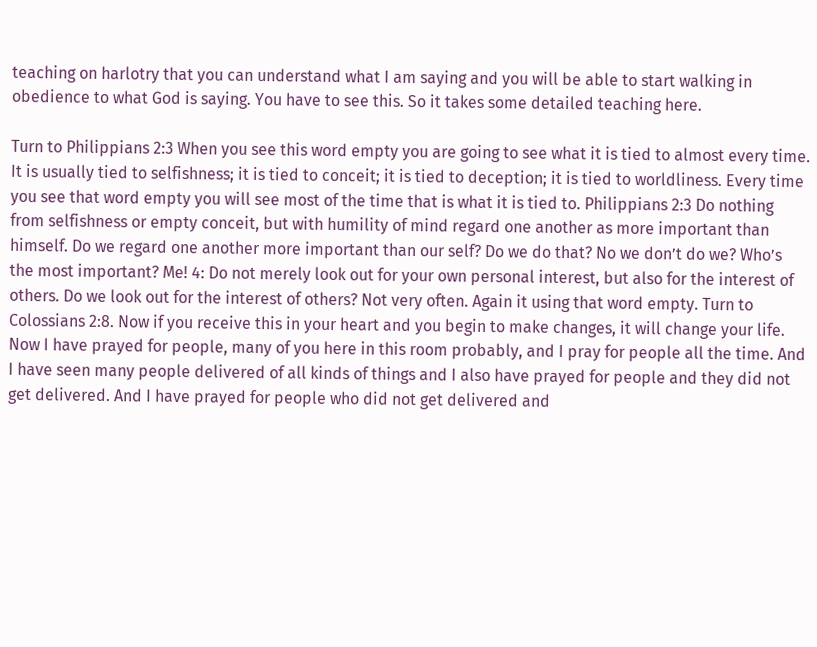teaching on harlotry that you can understand what I am saying and you will be able to start walking in obedience to what God is saying. You have to see this. So it takes some detailed teaching here.

Turn to Philippians 2:3 When you see this word empty you are going to see what it is tied to almost every time. It is usually tied to selfishness; it is tied to conceit; it is tied to deception; it is tied to worldliness. Every time you see that word empty you will see most of the time that is what it is tied to. Philippians 2:3 Do nothing from selfishness or empty conceit, but with humility of mind regard one another as more important than himself. Do we regard one another more important than our self? Do we do that? No we don’t do we? Who’s the most important? Me! 4: Do not merely look out for your own personal interest, but also for the interest of others. Do we look out for the interest of others? Not very often. Again it using that word empty. Turn to Colossians 2:8. Now if you receive this in your heart and you begin to make changes, it will change your life. Now I have prayed for people, many of you here in this room probably, and I pray for people all the time. And I have seen many people delivered of all kinds of things and I also have prayed for people and they did not get delivered. And I have prayed for people who did not get delivered and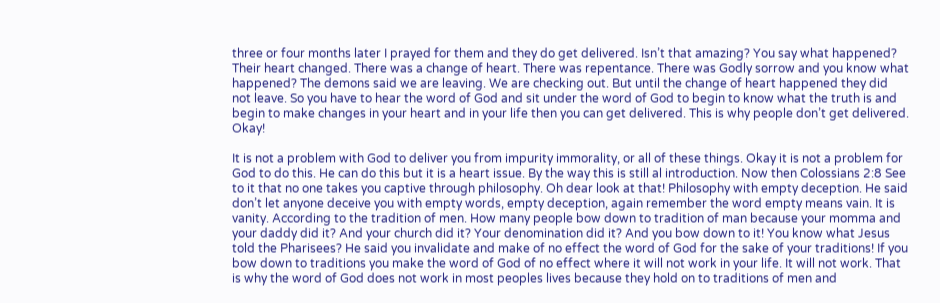three or four months later I prayed for them and they do get delivered. Isn’t that amazing? You say what happened? Their heart changed. There was a change of heart. There was repentance. There was Godly sorrow and you know what happened? The demons said we are leaving. We are checking out. But until the change of heart happened they did not leave. So you have to hear the word of God and sit under the word of God to begin to know what the truth is and begin to make changes in your heart and in your life then you can get delivered. This is why people don’t get delivered. Okay!

It is not a problem with God to deliver you from impurity immorality, or all of these things. Okay it is not a problem for God to do this. He can do this but it is a heart issue. By the way this is still al introduction. Now then Colossians 2:8 See to it that no one takes you captive through philosophy. Oh dear look at that! Philosophy with empty deception. He said don’t let anyone deceive you with empty words, empty deception, again remember the word empty means vain. It is vanity. According to the tradition of men. How many people bow down to tradition of man because your momma and your daddy did it? And your church did it? Your denomination did it? And you bow down to it! You know what Jesus told the Pharisees? He said you invalidate and make of no effect the word of God for the sake of your traditions! If you bow down to traditions you make the word of God of no effect where it will not work in your life. It will not work. That is why the word of God does not work in most peoples lives because they hold on to traditions of men and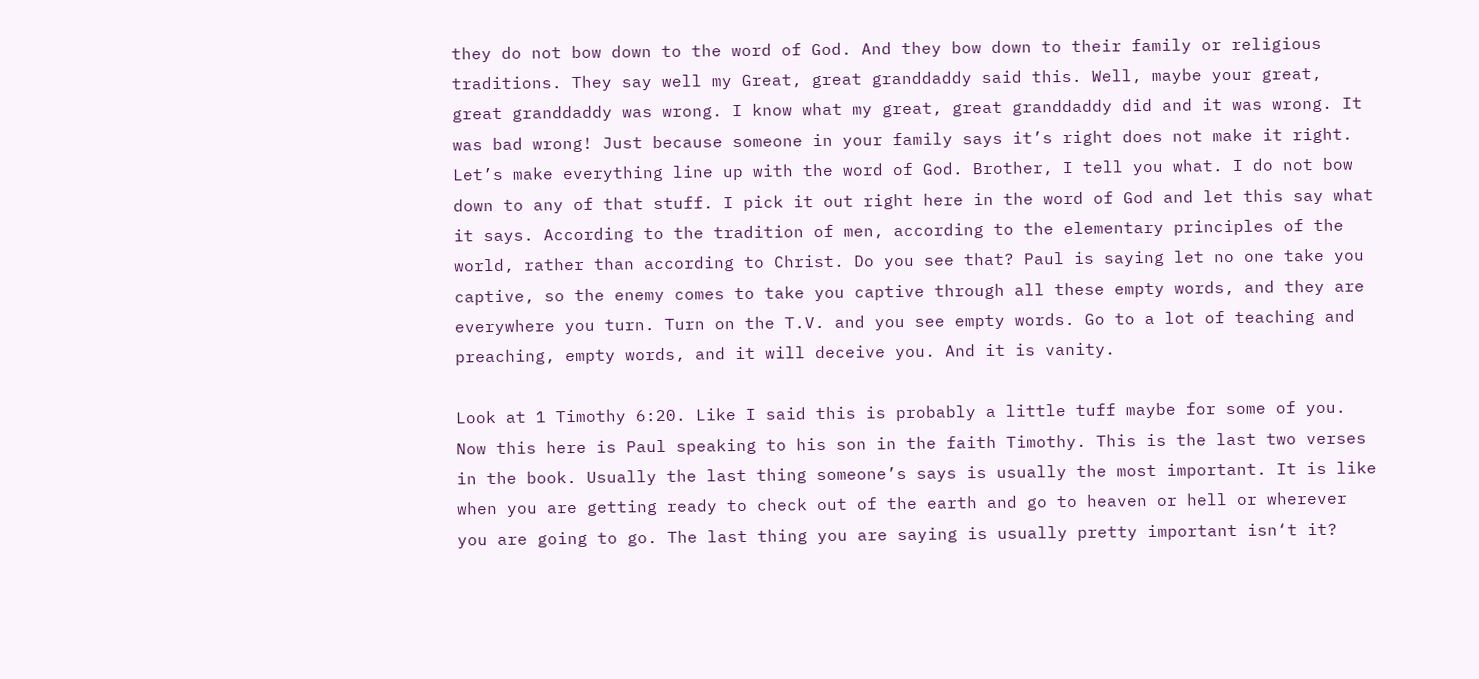they do not bow down to the word of God. And they bow down to their family or religious traditions. They say well my Great, great granddaddy said this. Well, maybe your great, great granddaddy was wrong. I know what my great, great granddaddy did and it was wrong. It was bad wrong! Just because someone in your family says it’s right does not make it right. Let’s make everything line up with the word of God. Brother, I tell you what. I do not bow down to any of that stuff. I pick it out right here in the word of God and let this say what it says. According to the tradition of men, according to the elementary principles of the world, rather than according to Christ. Do you see that? Paul is saying let no one take you captive, so the enemy comes to take you captive through all these empty words, and they are everywhere you turn. Turn on the T.V. and you see empty words. Go to a lot of teaching and preaching, empty words, and it will deceive you. And it is vanity.

Look at 1 Timothy 6:20. Like I said this is probably a little tuff maybe for some of you. Now this here is Paul speaking to his son in the faith Timothy. This is the last two verses in the book. Usually the last thing someone’s says is usually the most important. It is like when you are getting ready to check out of the earth and go to heaven or hell or wherever you are going to go. The last thing you are saying is usually pretty important isn‘t it?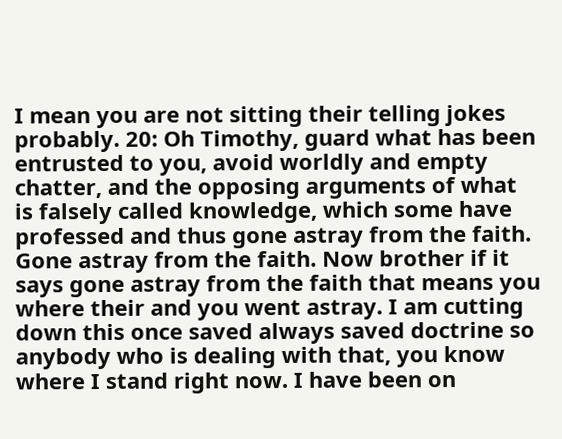I mean you are not sitting their telling jokes probably. 20: Oh Timothy, guard what has been entrusted to you, avoid worldly and empty chatter, and the opposing arguments of what is falsely called knowledge, which some have professed and thus gone astray from the faith. Gone astray from the faith. Now brother if it says gone astray from the faith that means you where their and you went astray. I am cutting down this once saved always saved doctrine so anybody who is dealing with that, you know where I stand right now. I have been on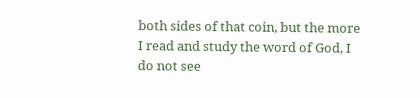both sides of that coin, but the more I read and study the word of God, I do not see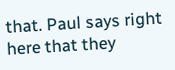that. Paul says right here that they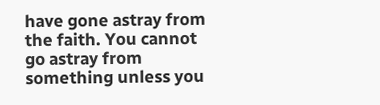have gone astray from the faith. You cannot go astray from something unless you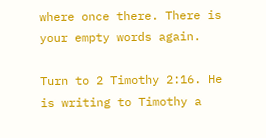where once there. There is your empty words again.

Turn to 2 Timothy 2:16. He is writing to Timothy a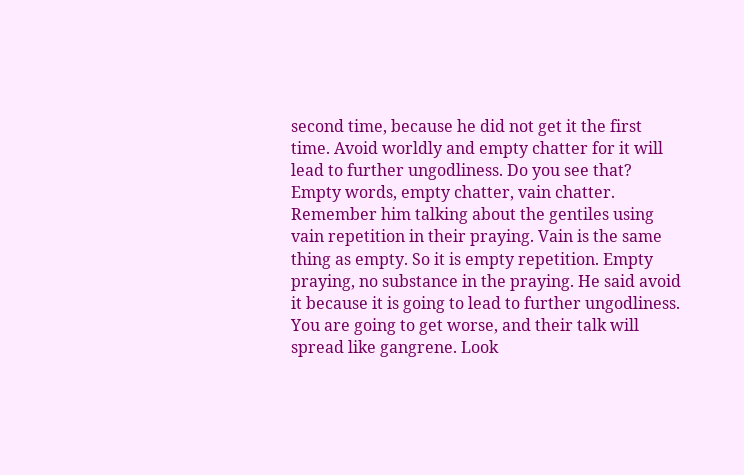second time, because he did not get it the first time. Avoid worldly and empty chatter for it will lead to further ungodliness. Do you see that? Empty words, empty chatter, vain chatter. Remember him talking about the gentiles using vain repetition in their praying. Vain is the same thing as empty. So it is empty repetition. Empty praying, no substance in the praying. He said avoid it because it is going to lead to further ungodliness. You are going to get worse, and their talk will spread like gangrene. Look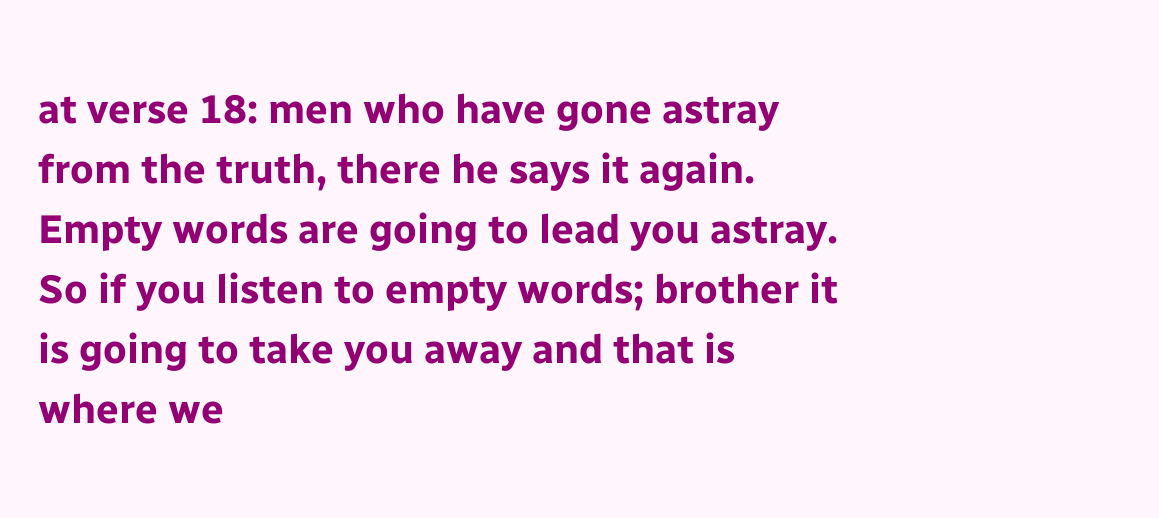at verse 18: men who have gone astray from the truth, there he says it again. Empty words are going to lead you astray. So if you listen to empty words; brother it is going to take you away and that is where we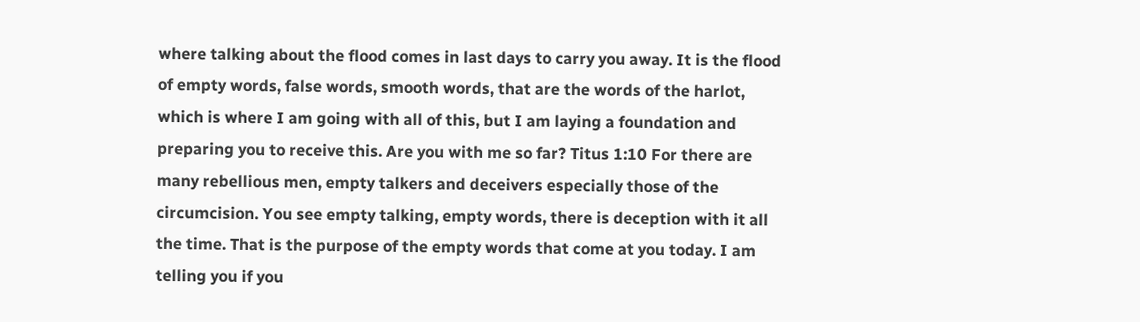where talking about the flood comes in last days to carry you away. It is the flood of empty words, false words, smooth words, that are the words of the harlot, which is where I am going with all of this, but I am laying a foundation and preparing you to receive this. Are you with me so far? Titus 1:10 For there are many rebellious men, empty talkers and deceivers especially those of the circumcision. You see empty talking, empty words, there is deception with it all the time. That is the purpose of the empty words that come at you today. I am telling you if you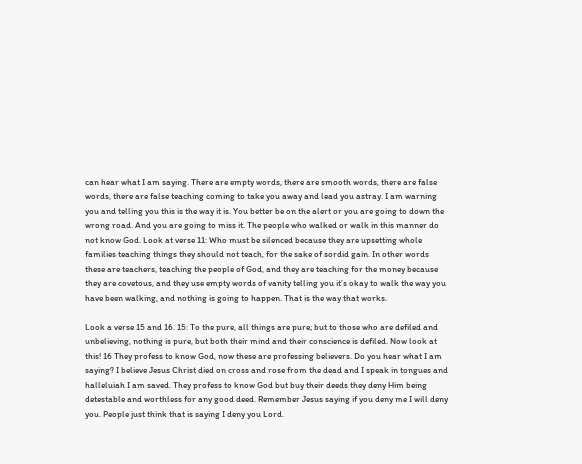can hear what I am saying. There are empty words, there are smooth words, there are false words, there are false teaching coming to take you away and lead you astray. I am warning you and telling you this is the way it is. You better be on the alert or you are going to down the wrong road. And you are going to miss it. The people who walked or walk in this manner do not know God. Look at verse 11: Who must be silenced because they are upsetting whole families teaching things they should not teach, for the sake of sordid gain. In other words these are teachers, teaching the people of God, and they are teaching for the money because they are covetous, and they use empty words of vanity telling you it’s okay to walk the way you have been walking, and nothing is going to happen. That is the way that works.

Look a verse 15 and 16. 15: To the pure, all things are pure; but to those who are defiled and unbelieving, nothing is pure, but both their mind and their conscience is defiled. Now look at this! 16 They profess to know God, now these are professing believers. Do you hear what I am saying? I believe Jesus Christ died on cross and rose from the dead and I speak in tongues and halleluiah I am saved. They profess to know God but buy their deeds they deny Him being detestable and worthless for any good deed. Remember Jesus saying if you deny me I will deny you. People just think that is saying I deny you Lord.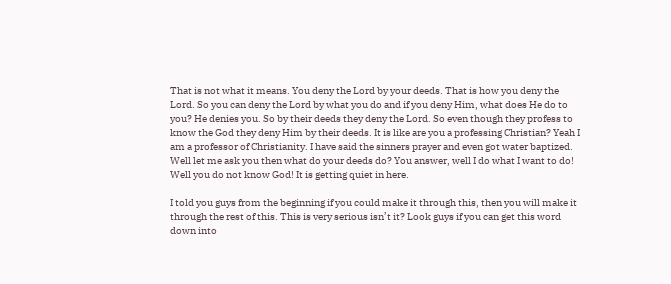That is not what it means. You deny the Lord by your deeds. That is how you deny the Lord. So you can deny the Lord by what you do and if you deny Him, what does He do to you? He denies you. So by their deeds they deny the Lord. So even though they profess to know the God they deny Him by their deeds. It is like are you a professing Christian? Yeah I am a professor of Christianity. I have said the sinners prayer and even got water baptized. Well let me ask you then what do your deeds do? You answer, well I do what I want to do! Well you do not know God! It is getting quiet in here.

I told you guys from the beginning if you could make it through this, then you will make it through the rest of this. This is very serious isn’t it? Look guys if you can get this word down into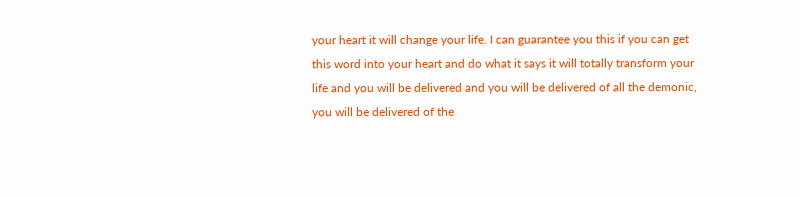your heart it will change your life. I can guarantee you this if you can get this word into your heart and do what it says it will totally transform your life and you will be delivered and you will be delivered of all the demonic, you will be delivered of the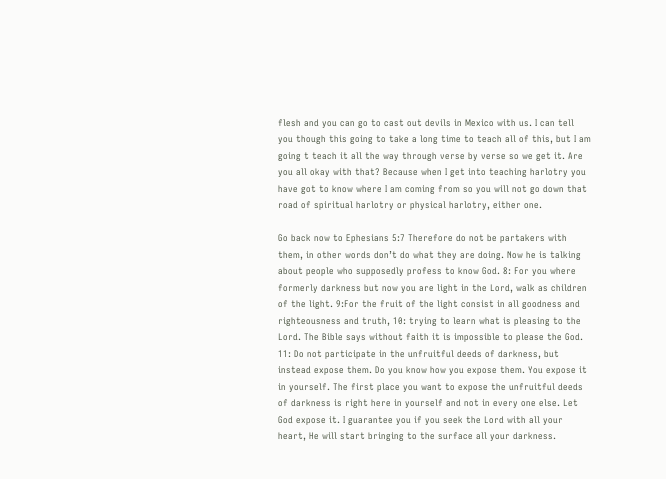flesh and you can go to cast out devils in Mexico with us. I can tell you though this going to take a long time to teach all of this, but I am going t teach it all the way through verse by verse so we get it. Are you all okay with that? Because when I get into teaching harlotry you have got to know where I am coming from so you will not go down that road of spiritual harlotry or physical harlotry, either one.

Go back now to Ephesians 5:7 Therefore do not be partakers with them, in other words don’t do what they are doing. Now he is talking about people who supposedly profess to know God. 8: For you where formerly darkness but now you are light in the Lord, walk as children of the light. 9:For the fruit of the light consist in all goodness and righteousness and truth, 10: trying to learn what is pleasing to the Lord. The Bible says without faith it is impossible to please the God. 11: Do not participate in the unfruitful deeds of darkness, but instead expose them. Do you know how you expose them. You expose it in yourself. The first place you want to expose the unfruitful deeds of darkness is right here in yourself and not in every one else. Let God expose it. I guarantee you if you seek the Lord with all your heart, He will start bringing to the surface all your darkness.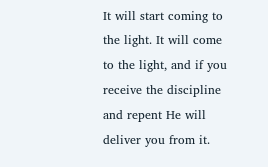It will start coming to the light. It will come to the light, and if you receive the discipline and repent He will deliver you from it.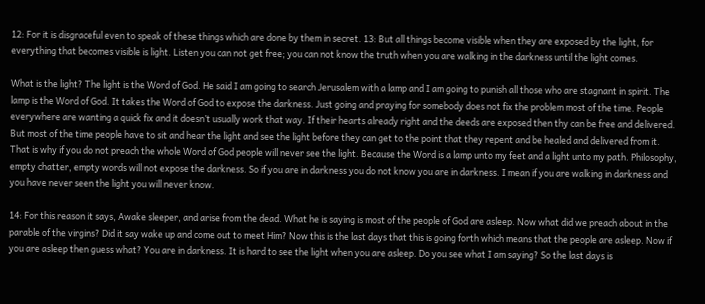12: For it is disgraceful even to speak of these things which are done by them in secret. 13: But all things become visible when they are exposed by the light, for everything that becomes visible is light. Listen you can not get free; you can not know the truth when you are walking in the darkness until the light comes.

What is the light? The light is the Word of God. He said I am going to search Jerusalem with a lamp and I am going to punish all those who are stagnant in spirit. The lamp is the Word of God. It takes the Word of God to expose the darkness. Just going and praying for somebody does not fix the problem most of the time. People everywhere are wanting a quick fix and it doesn’t usually work that way. If their hearts already right and the deeds are exposed then thy can be free and delivered. But most of the time people have to sit and hear the light and see the light before they can get to the point that they repent and be healed and delivered from it. That is why if you do not preach the whole Word of God people will never see the light. Because the Word is a lamp unto my feet and a light unto my path. Philosophy, empty chatter, empty words will not expose the darkness. So if you are in darkness you do not know you are in darkness. I mean if you are walking in darkness and you have never seen the light you will never know.

14: For this reason it says, Awake sleeper, and arise from the dead. What he is saying is most of the people of God are asleep. Now what did we preach about in the parable of the virgins? Did it say wake up and come out to meet Him? Now this is the last days that this is going forth which means that the people are asleep. Now if you are asleep then guess what? You are in darkness. It is hard to see the light when you are asleep. Do you see what I am saying? So the last days is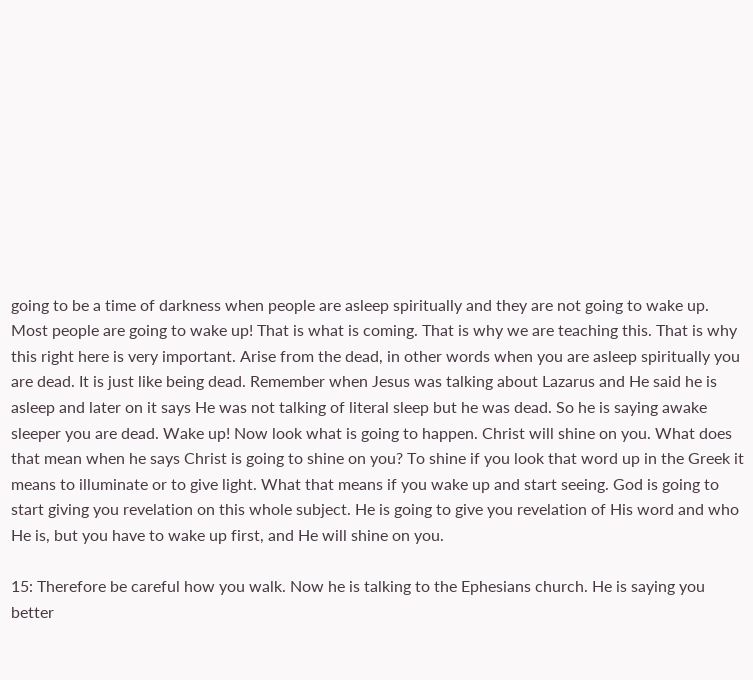going to be a time of darkness when people are asleep spiritually and they are not going to wake up. Most people are going to wake up! That is what is coming. That is why we are teaching this. That is why this right here is very important. Arise from the dead, in other words when you are asleep spiritually you are dead. It is just like being dead. Remember when Jesus was talking about Lazarus and He said he is asleep and later on it says He was not talking of literal sleep but he was dead. So he is saying awake sleeper you are dead. Wake up! Now look what is going to happen. Christ will shine on you. What does that mean when he says Christ is going to shine on you? To shine if you look that word up in the Greek it means to illuminate or to give light. What that means if you wake up and start seeing. God is going to start giving you revelation on this whole subject. He is going to give you revelation of His word and who He is, but you have to wake up first, and He will shine on you.

15: Therefore be careful how you walk. Now he is talking to the Ephesians church. He is saying you better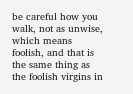be careful how you walk, not as unwise, which means foolish, and that is the same thing as the foolish virgins in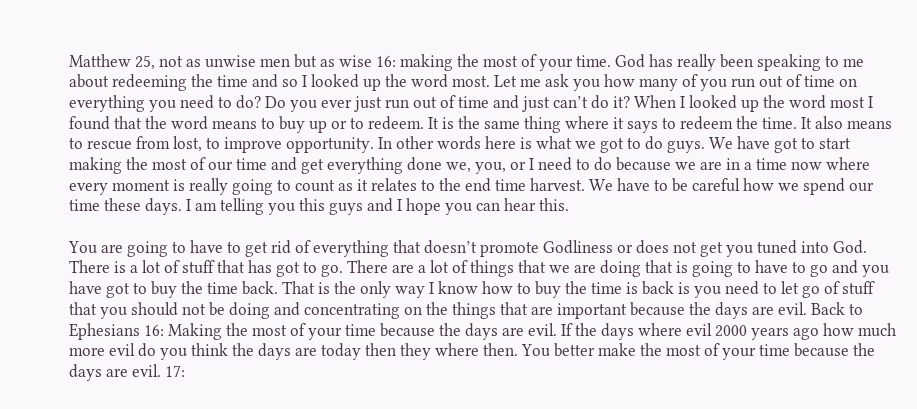Matthew 25, not as unwise men but as wise 16: making the most of your time. God has really been speaking to me about redeeming the time and so I looked up the word most. Let me ask you how many of you run out of time on everything you need to do? Do you ever just run out of time and just can’t do it? When I looked up the word most I found that the word means to buy up or to redeem. It is the same thing where it says to redeem the time. It also means to rescue from lost, to improve opportunity. In other words here is what we got to do guys. We have got to start making the most of our time and get everything done we, you, or I need to do because we are in a time now where every moment is really going to count as it relates to the end time harvest. We have to be careful how we spend our time these days. I am telling you this guys and I hope you can hear this.

You are going to have to get rid of everything that doesn’t promote Godliness or does not get you tuned into God. There is a lot of stuff that has got to go. There are a lot of things that we are doing that is going to have to go and you have got to buy the time back. That is the only way I know how to buy the time is back is you need to let go of stuff that you should not be doing and concentrating on the things that are important because the days are evil. Back to Ephesians 16: Making the most of your time because the days are evil. If the days where evil 2000 years ago how much more evil do you think the days are today then they where then. You better make the most of your time because the days are evil. 17: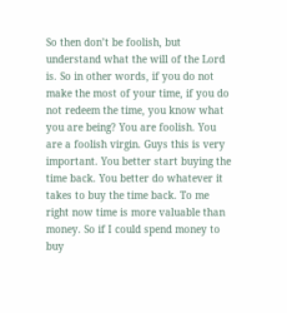So then don’t be foolish, but understand what the will of the Lord is. So in other words, if you do not make the most of your time, if you do not redeem the time, you know what you are being? You are foolish. You are a foolish virgin. Guys this is very important. You better start buying the time back. You better do whatever it takes to buy the time back. To me right now time is more valuable than money. So if I could spend money to buy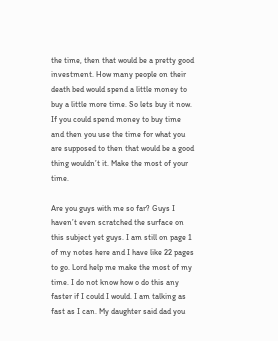the time, then that would be a pretty good investment. How many people on their death bed would spend a little money to buy a little more time. So lets buy it now. If you could spend money to buy time and then you use the time for what you are supposed to then that would be a good thing wouldn’t it. Make the most of your time.

Are you guys with me so far? Guys I haven’t even scratched the surface on this subject yet guys. I am still on page 1 of my notes here and I have like 22 pages to go. Lord help me make the most of my time. I do not know how o do this any faster if I could I would. I am talking as fast as I can. My daughter said dad you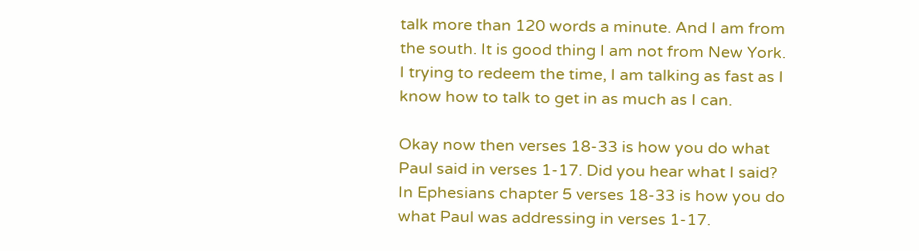talk more than 120 words a minute. And I am from the south. It is good thing I am not from New York. I trying to redeem the time, I am talking as fast as I know how to talk to get in as much as I can.

Okay now then verses 18-33 is how you do what Paul said in verses 1-17. Did you hear what I said? In Ephesians chapter 5 verses 18-33 is how you do what Paul was addressing in verses 1-17.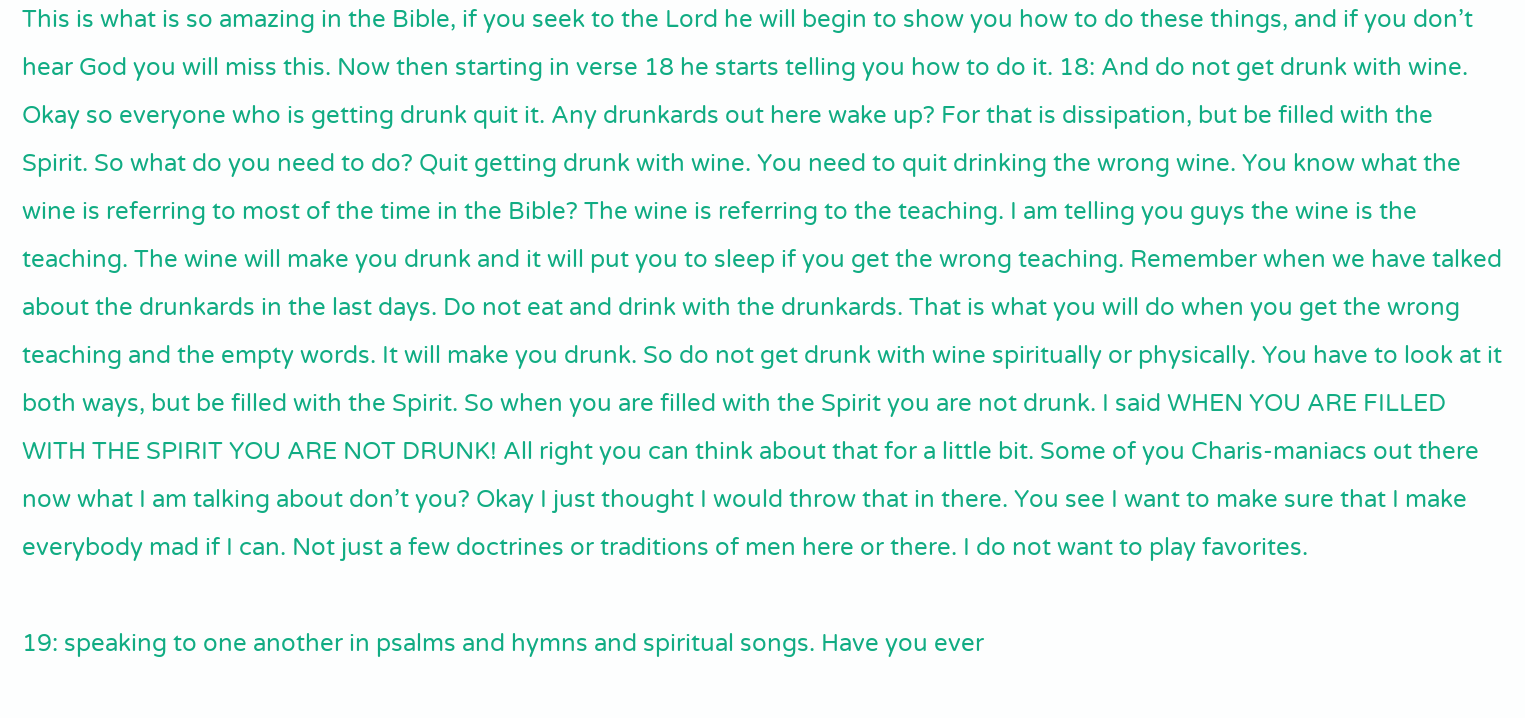This is what is so amazing in the Bible, if you seek to the Lord he will begin to show you how to do these things, and if you don’t hear God you will miss this. Now then starting in verse 18 he starts telling you how to do it. 18: And do not get drunk with wine. Okay so everyone who is getting drunk quit it. Any drunkards out here wake up? For that is dissipation, but be filled with the Spirit. So what do you need to do? Quit getting drunk with wine. You need to quit drinking the wrong wine. You know what the wine is referring to most of the time in the Bible? The wine is referring to the teaching. I am telling you guys the wine is the teaching. The wine will make you drunk and it will put you to sleep if you get the wrong teaching. Remember when we have talked about the drunkards in the last days. Do not eat and drink with the drunkards. That is what you will do when you get the wrong teaching and the empty words. It will make you drunk. So do not get drunk with wine spiritually or physically. You have to look at it both ways, but be filled with the Spirit. So when you are filled with the Spirit you are not drunk. I said WHEN YOU ARE FILLED WITH THE SPIRIT YOU ARE NOT DRUNK! All right you can think about that for a little bit. Some of you Charis-maniacs out there now what I am talking about don’t you? Okay I just thought I would throw that in there. You see I want to make sure that I make everybody mad if I can. Not just a few doctrines or traditions of men here or there. I do not want to play favorites.

19: speaking to one another in psalms and hymns and spiritual songs. Have you ever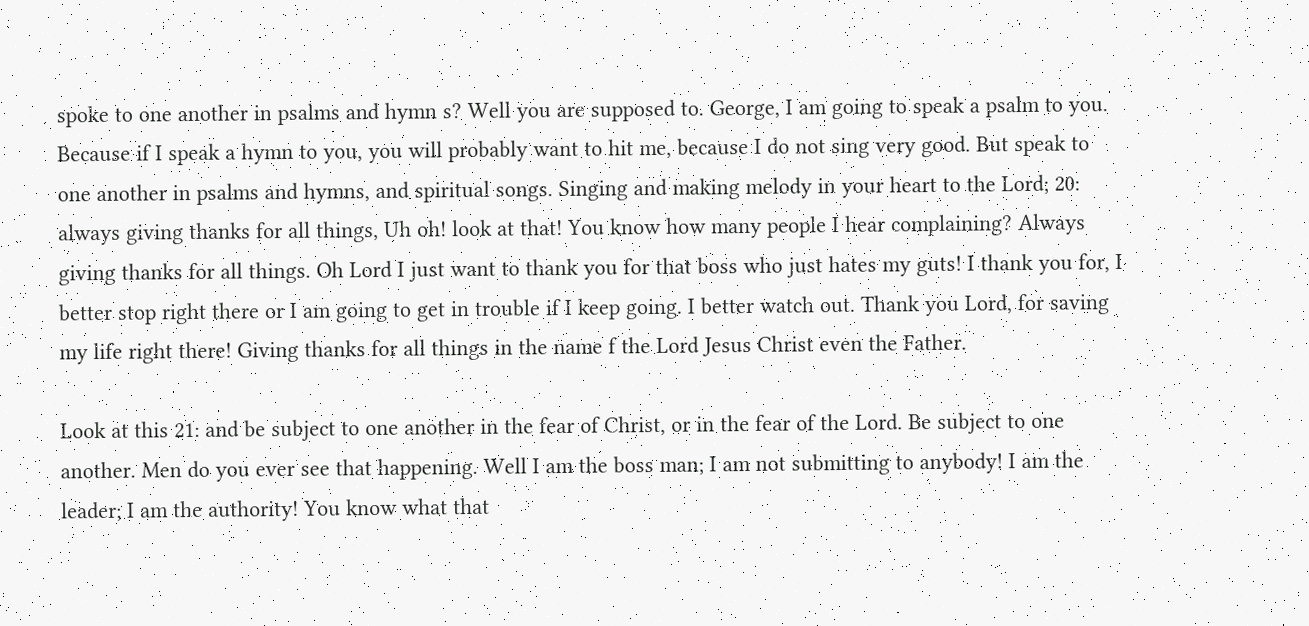spoke to one another in psalms and hymn s? Well you are supposed to. George, I am going to speak a psalm to you. Because if I speak a hymn to you, you will probably want to hit me, because I do not sing very good. But speak to one another in psalms and hymns, and spiritual songs. Singing and making melody in your heart to the Lord; 20: always giving thanks for all things, Uh oh! look at that! You know how many people I hear complaining? Always giving thanks for all things. Oh Lord I just want to thank you for that boss who just hates my guts! I thank you for, I better stop right there or I am going to get in trouble if I keep going. I better watch out. Thank you Lord, for saving my life right there! Giving thanks for all things in the name f the Lord Jesus Christ even the Father.

Look at this 21: and be subject to one another in the fear of Christ, or in the fear of the Lord. Be subject to one another. Men do you ever see that happening. Well I am the boss man; I am not submitting to anybody! I am the leader; I am the authority! You know what that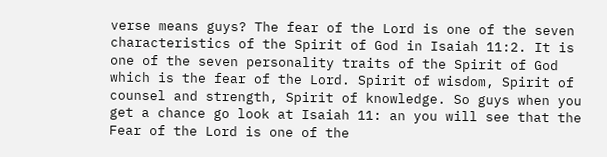verse means guys? The fear of the Lord is one of the seven characteristics of the Spirit of God in Isaiah 11:2. It is one of the seven personality traits of the Spirit of God which is the fear of the Lord. Spirit of wisdom, Spirit of counsel and strength, Spirit of knowledge. So guys when you get a chance go look at Isaiah 11: an you will see that the Fear of the Lord is one of the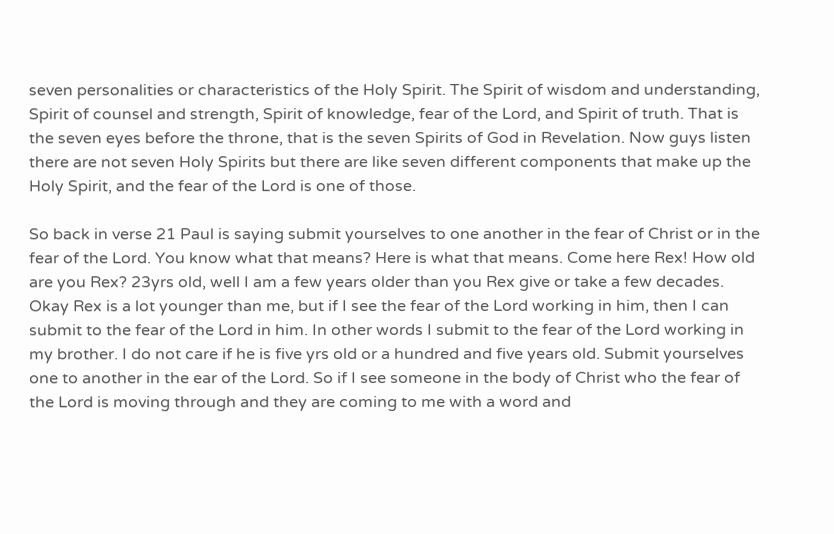seven personalities or characteristics of the Holy Spirit. The Spirit of wisdom and understanding, Spirit of counsel and strength, Spirit of knowledge, fear of the Lord, and Spirit of truth. That is the seven eyes before the throne, that is the seven Spirits of God in Revelation. Now guys listen there are not seven Holy Spirits but there are like seven different components that make up the Holy Spirit, and the fear of the Lord is one of those.

So back in verse 21 Paul is saying submit yourselves to one another in the fear of Christ or in the fear of the Lord. You know what that means? Here is what that means. Come here Rex! How old are you Rex? 23yrs old, well I am a few years older than you Rex give or take a few decades. Okay Rex is a lot younger than me, but if I see the fear of the Lord working in him, then I can submit to the fear of the Lord in him. In other words I submit to the fear of the Lord working in my brother. I do not care if he is five yrs old or a hundred and five years old. Submit yourselves one to another in the ear of the Lord. So if I see someone in the body of Christ who the fear of the Lord is moving through and they are coming to me with a word and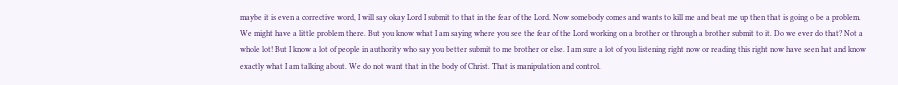maybe it is even a corrective word, I will say okay Lord I submit to that in the fear of the Lord. Now somebody comes and wants to kill me and beat me up then that is going o be a problem. We might have a little problem there. But you know what I am saying where you see the fear of the Lord working on a brother or through a brother submit to it. Do we ever do that? Not a whole lot! But I know a lot of people in authority who say you better submit to me brother or else. I am sure a lot of you listening right now or reading this right now have seen hat and know exactly what I am talking about. We do not want that in the body of Christ. That is manipulation and control.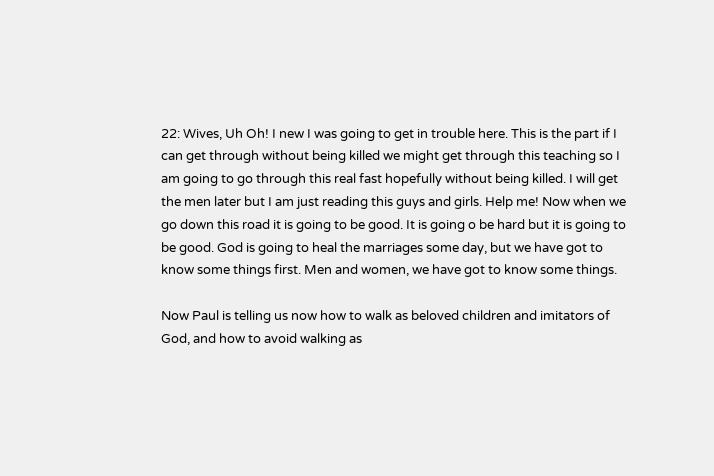22: Wives, Uh Oh! I new I was going to get in trouble here. This is the part if I can get through without being killed we might get through this teaching so I am going to go through this real fast hopefully without being killed. I will get the men later but I am just reading this guys and girls. Help me! Now when we go down this road it is going to be good. It is going o be hard but it is going to be good. God is going to heal the marriages some day, but we have got to know some things first. Men and women, we have got to know some things.

Now Paul is telling us now how to walk as beloved children and imitators of God, and how to avoid walking as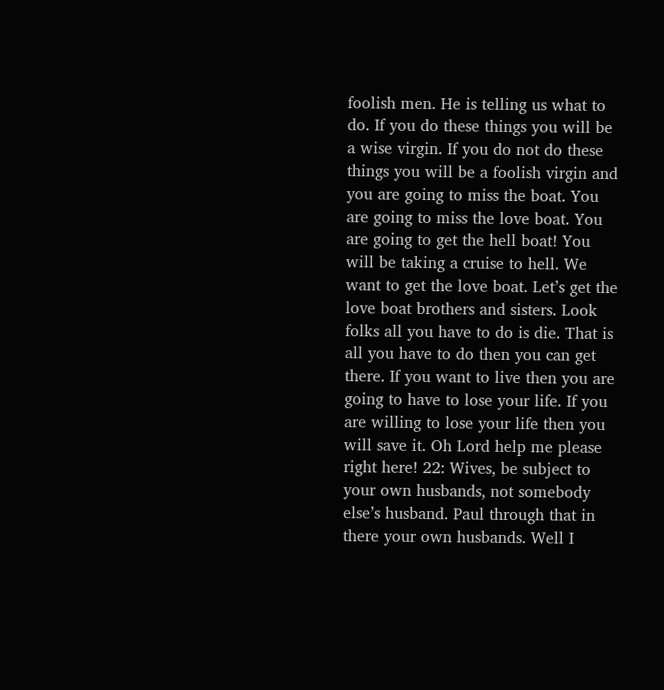foolish men. He is telling us what to do. If you do these things you will be a wise virgin. If you do not do these things you will be a foolish virgin and you are going to miss the boat. You are going to miss the love boat. You are going to get the hell boat! You will be taking a cruise to hell. We want to get the love boat. Let’s get the love boat brothers and sisters. Look folks all you have to do is die. That is all you have to do then you can get there. If you want to live then you are going to have to lose your life. If you are willing to lose your life then you will save it. Oh Lord help me please right here! 22: Wives, be subject to your own husbands, not somebody else’s husband. Paul through that in there your own husbands. Well I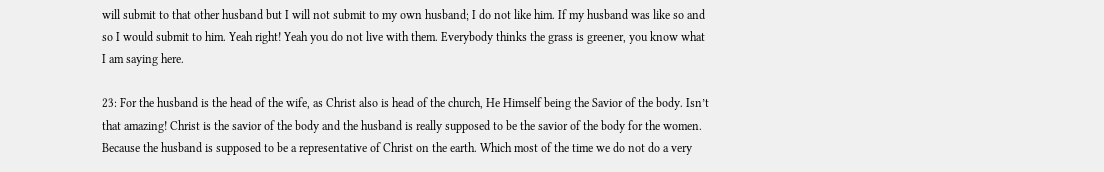will submit to that other husband but I will not submit to my own husband; I do not like him. If my husband was like so and so I would submit to him. Yeah right! Yeah you do not live with them. Everybody thinks the grass is greener, you know what I am saying here.

23: For the husband is the head of the wife, as Christ also is head of the church, He Himself being the Savior of the body. Isn’t that amazing! Christ is the savior of the body and the husband is really supposed to be the savior of the body for the women. Because the husband is supposed to be a representative of Christ on the earth. Which most of the time we do not do a very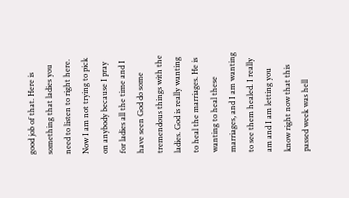good job of that. Here is something that ladies you need to listen to right here. Now I am not trying to pick on anybody because I pray for ladies all the time and I have seen God do some tremendous things with the ladies. God is really wanting to heal the marriages. He is wanting to heal these marriages, and I am wanting to see them healed. I really am and I am letting you know right now that this passed week was hell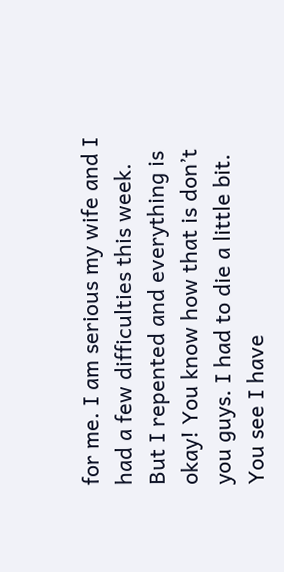for me. I am serious my wife and I had a few difficulties this week. But I repented and everything is okay! You know how that is don’t you guys. I had to die a little bit. You see I have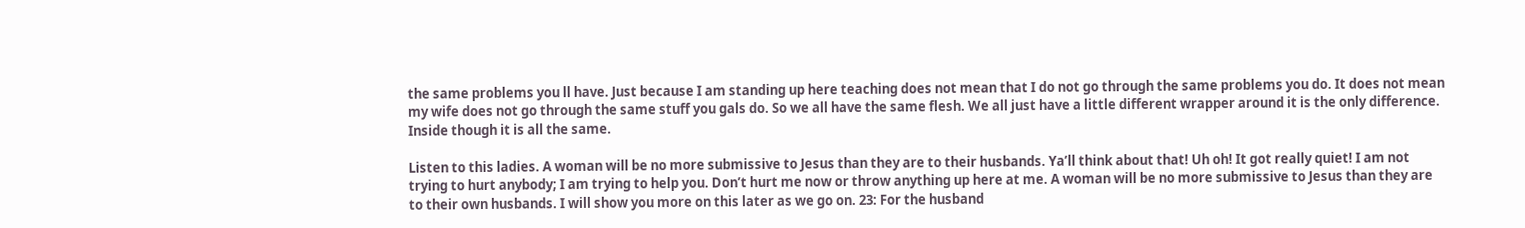the same problems you ll have. Just because I am standing up here teaching does not mean that I do not go through the same problems you do. It does not mean my wife does not go through the same stuff you gals do. So we all have the same flesh. We all just have a little different wrapper around it is the only difference. Inside though it is all the same.

Listen to this ladies. A woman will be no more submissive to Jesus than they are to their husbands. Ya’ll think about that! Uh oh! It got really quiet! I am not trying to hurt anybody; I am trying to help you. Don’t hurt me now or throw anything up here at me. A woman will be no more submissive to Jesus than they are to their own husbands. I will show you more on this later as we go on. 23: For the husband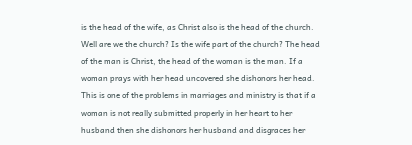is the head of the wife, as Christ also is the head of the church. Well are we the church? Is the wife part of the church? The head of the man is Christ, the head of the woman is the man. If a woman prays with her head uncovered she dishonors her head. This is one of the problems in marriages and ministry is that if a woman is not really submitted properly in her heart to her husband then she dishonors her husband and disgraces her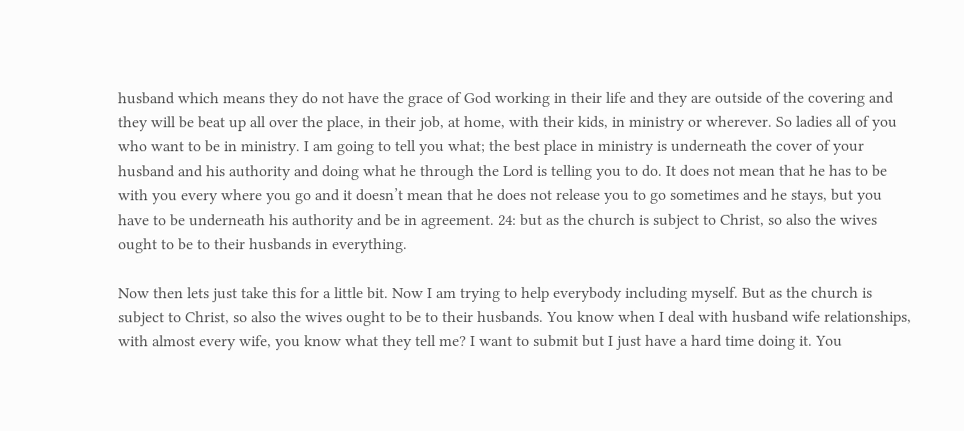husband which means they do not have the grace of God working in their life and they are outside of the covering and they will be beat up all over the place, in their job, at home, with their kids, in ministry or wherever. So ladies all of you who want to be in ministry. I am going to tell you what; the best place in ministry is underneath the cover of your husband and his authority and doing what he through the Lord is telling you to do. It does not mean that he has to be with you every where you go and it doesn’t mean that he does not release you to go sometimes and he stays, but you have to be underneath his authority and be in agreement. 24: but as the church is subject to Christ, so also the wives ought to be to their husbands in everything.

Now then lets just take this for a little bit. Now I am trying to help everybody including myself. But as the church is subject to Christ, so also the wives ought to be to their husbands. You know when I deal with husband wife relationships, with almost every wife, you know what they tell me? I want to submit but I just have a hard time doing it. You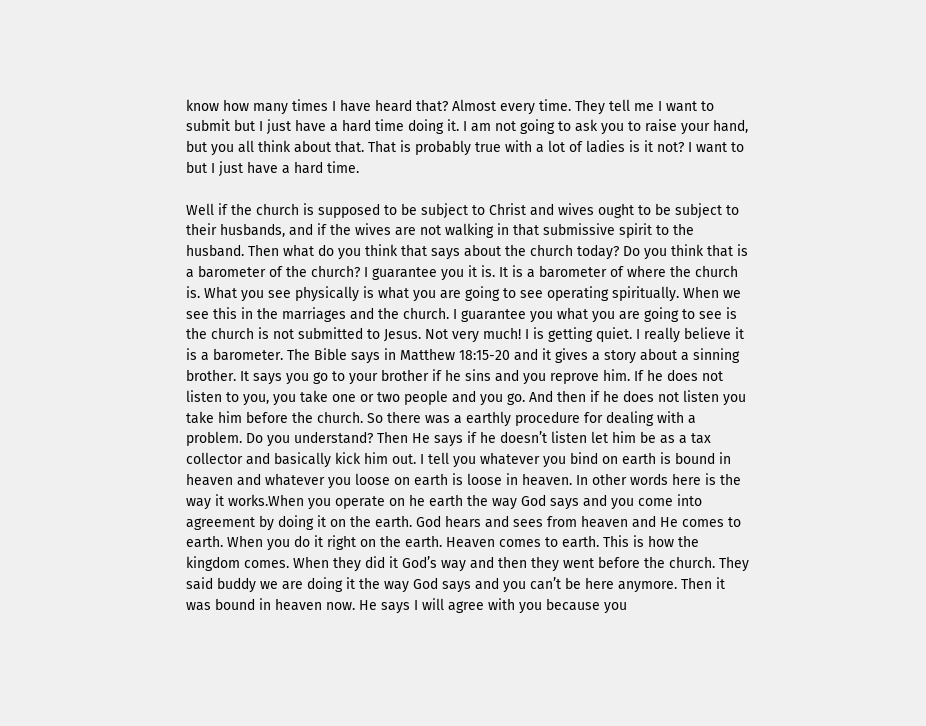know how many times I have heard that? Almost every time. They tell me I want to submit but I just have a hard time doing it. I am not going to ask you to raise your hand, but you all think about that. That is probably true with a lot of ladies is it not? I want to but I just have a hard time.

Well if the church is supposed to be subject to Christ and wives ought to be subject to their husbands, and if the wives are not walking in that submissive spirit to the husband. Then what do you think that says about the church today? Do you think that is a barometer of the church? I guarantee you it is. It is a barometer of where the church is. What you see physically is what you are going to see operating spiritually. When we see this in the marriages and the church. I guarantee you what you are going to see is the church is not submitted to Jesus. Not very much! I is getting quiet. I really believe it is a barometer. The Bible says in Matthew 18:15-20 and it gives a story about a sinning brother. It says you go to your brother if he sins and you reprove him. If he does not listen to you, you take one or two people and you go. And then if he does not listen you take him before the church. So there was a earthly procedure for dealing with a problem. Do you understand? Then He says if he doesn’t listen let him be as a tax collector and basically kick him out. I tell you whatever you bind on earth is bound in heaven and whatever you loose on earth is loose in heaven. In other words here is the way it works.When you operate on he earth the way God says and you come into agreement by doing it on the earth. God hears and sees from heaven and He comes to earth. When you do it right on the earth. Heaven comes to earth. This is how the kingdom comes. When they did it God’s way and then they went before the church. They said buddy we are doing it the way God says and you can’t be here anymore. Then it was bound in heaven now. He says I will agree with you because you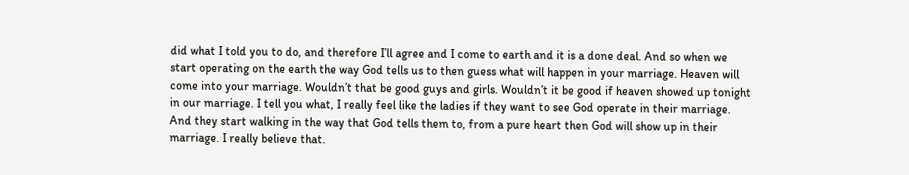did what I told you to do, and therefore I’ll agree and I come to earth and it is a done deal. And so when we start operating on the earth the way God tells us to then guess what will happen in your marriage. Heaven will come into your marriage. Wouldn’t that be good guys and girls. Wouldn’t it be good if heaven showed up tonight in our marriage. I tell you what, I really feel like the ladies if they want to see God operate in their marriage. And they start walking in the way that God tells them to, from a pure heart then God will show up in their marriage. I really believe that.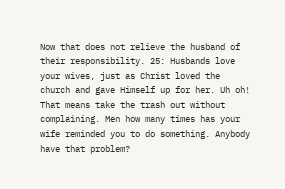Now that does not relieve the husband of their responsibility. 25: Husbands love your wives, just as Christ loved the church and gave Himself up for her. Uh oh! That means take the trash out without complaining. Men how many times has your wife reminded you to do something. Anybody have that problem?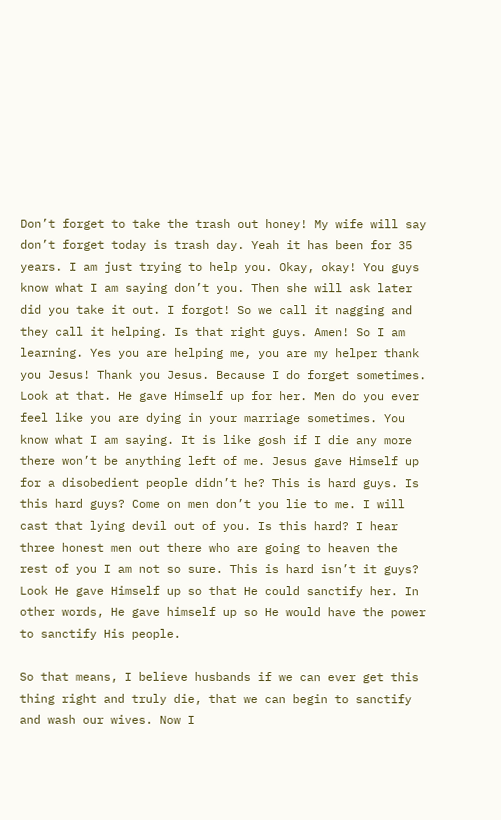Don’t forget to take the trash out honey! My wife will say don’t forget today is trash day. Yeah it has been for 35 years. I am just trying to help you. Okay, okay! You guys know what I am saying don’t you. Then she will ask later did you take it out. I forgot! So we call it nagging and they call it helping. Is that right guys. Amen! So I am learning. Yes you are helping me, you are my helper thank you Jesus! Thank you Jesus. Because I do forget sometimes. Look at that. He gave Himself up for her. Men do you ever feel like you are dying in your marriage sometimes. You know what I am saying. It is like gosh if I die any more there won’t be anything left of me. Jesus gave Himself up for a disobedient people didn’t he? This is hard guys. Is this hard guys? Come on men don’t you lie to me. I will cast that lying devil out of you. Is this hard? I hear three honest men out there who are going to heaven the rest of you I am not so sure. This is hard isn’t it guys? Look He gave Himself up so that He could sanctify her. In other words, He gave himself up so He would have the power to sanctify His people.

So that means, I believe husbands if we can ever get this thing right and truly die, that we can begin to sanctify and wash our wives. Now I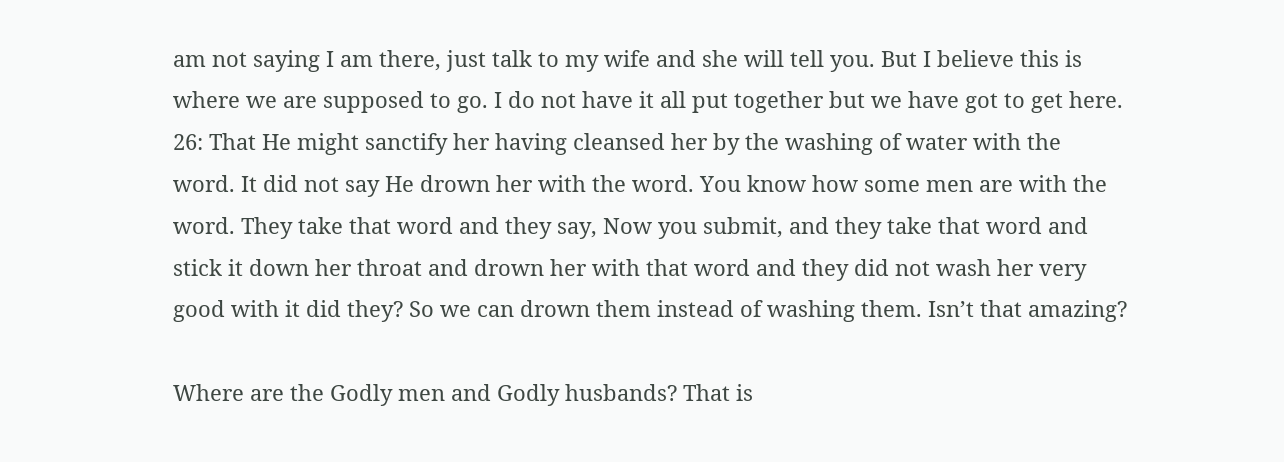am not saying I am there, just talk to my wife and she will tell you. But I believe this is where we are supposed to go. I do not have it all put together but we have got to get here. 26: That He might sanctify her having cleansed her by the washing of water with the word. It did not say He drown her with the word. You know how some men are with the word. They take that word and they say, Now you submit, and they take that word and stick it down her throat and drown her with that word and they did not wash her very good with it did they? So we can drown them instead of washing them. Isn’t that amazing?

Where are the Godly men and Godly husbands? That is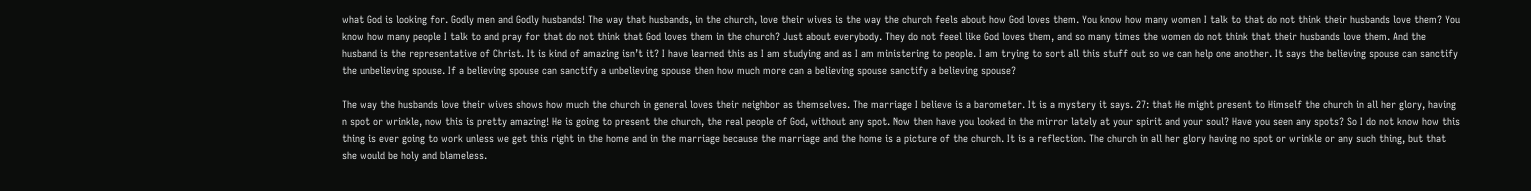what God is looking for. Godly men and Godly husbands! The way that husbands, in the church, love their wives is the way the church feels about how God loves them. You know how many women I talk to that do not think their husbands love them? You know how many people I talk to and pray for that do not think that God loves them in the church? Just about everybody. They do not feeel like God loves them, and so many times the women do not think that their husbands love them. And the husband is the representative of Christ. It is kind of amazing isn’t it? I have learned this as I am studying and as I am ministering to people. I am trying to sort all this stuff out so we can help one another. It says the believing spouse can sanctify the unbelieving spouse. If a believing spouse can sanctify a unbelieving spouse then how much more can a believing spouse sanctify a believing spouse?

The way the husbands love their wives shows how much the church in general loves their neighbor as themselves. The marriage I believe is a barometer. It is a mystery it says. 27: that He might present to Himself the church in all her glory, having n spot or wrinkle, now this is pretty amazing! He is going to present the church, the real people of God, without any spot. Now then have you looked in the mirror lately at your spirit and your soul? Have you seen any spots? So I do not know how this thing is ever going to work unless we get this right in the home and in the marriage because the marriage and the home is a picture of the church. It is a reflection. The church in all her glory having no spot or wrinkle or any such thing, but that she would be holy and blameless.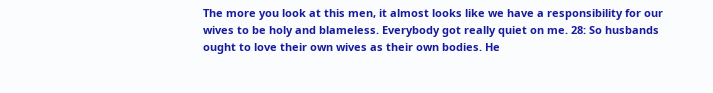The more you look at this men, it almost looks like we have a responsibility for our wives to be holy and blameless. Everybody got really quiet on me. 28: So husbands ought to love their own wives as their own bodies. He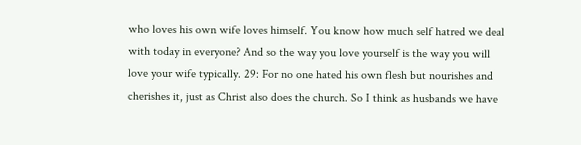who loves his own wife loves himself. You know how much self hatred we deal with today in everyone? And so the way you love yourself is the way you will love your wife typically. 29: For no one hated his own flesh but nourishes and cherishes it, just as Christ also does the church. So I think as husbands we have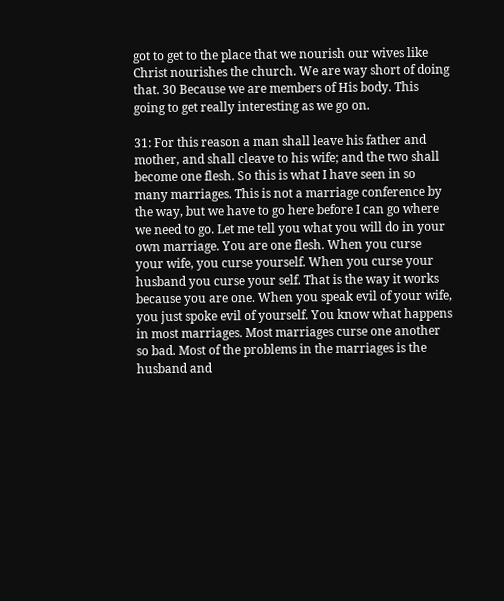got to get to the place that we nourish our wives like Christ nourishes the church. We are way short of doing that. 30 Because we are members of His body. This going to get really interesting as we go on.

31: For this reason a man shall leave his father and mother, and shall cleave to his wife; and the two shall become one flesh. So this is what I have seen in so many marriages. This is not a marriage conference by the way, but we have to go here before I can go where we need to go. Let me tell you what you will do in your own marriage. You are one flesh. When you curse your wife, you curse yourself. When you curse your husband you curse your self. That is the way it works because you are one. When you speak evil of your wife, you just spoke evil of yourself. You know what happens in most marriages. Most marriages curse one another so bad. Most of the problems in the marriages is the husband and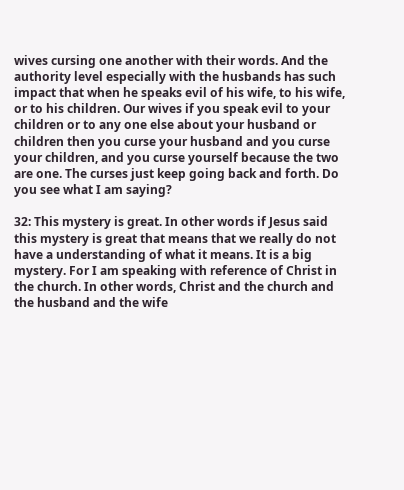wives cursing one another with their words. And the authority level especially with the husbands has such impact that when he speaks evil of his wife, to his wife, or to his children. Our wives if you speak evil to your children or to any one else about your husband or children then you curse your husband and you curse your children, and you curse yourself because the two are one. The curses just keep going back and forth. Do you see what I am saying?

32: This mystery is great. In other words if Jesus said this mystery is great that means that we really do not have a understanding of what it means. It is a big mystery. For I am speaking with reference of Christ in the church. In other words, Christ and the church and the husband and the wife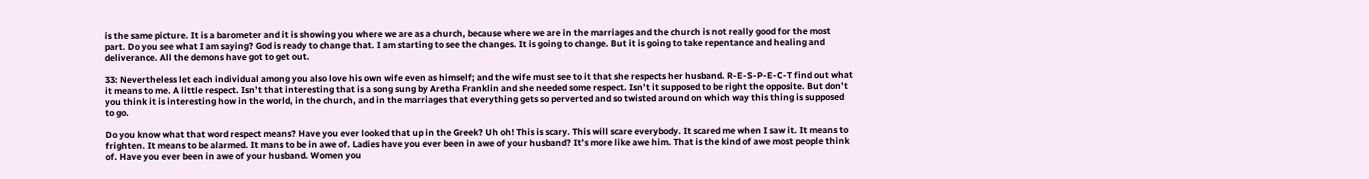is the same picture. It is a barometer and it is showing you where we are as a church, because where we are in the marriages and the church is not really good for the most part. Do you see what I am saying? God is ready to change that. I am starting to see the changes. It is going to change. But it is going to take repentance and healing and deliverance. All the demons have got to get out.

33: Nevertheless let each individual among you also love his own wife even as himself; and the wife must see to it that she respects her husband. R-E-S-P-E-C-T find out what it means to me. A little respect. Isn’t that interesting that is a song sung by Aretha Franklin and she needed some respect. Isn’t it supposed to be right the opposite. But don’t you think it is interesting how in the world, in the church, and in the marriages that everything gets so perverted and so twisted around on which way this thing is supposed to go.

Do you know what that word respect means? Have you ever looked that up in the Greek? Uh oh! This is scary. This will scare everybody. It scared me when I saw it. It means to frighten. It means to be alarmed. It mans to be in awe of. Ladies have you ever been in awe of your husband? It’s more like awe him. That is the kind of awe most people think of. Have you ever been in awe of your husband. Women you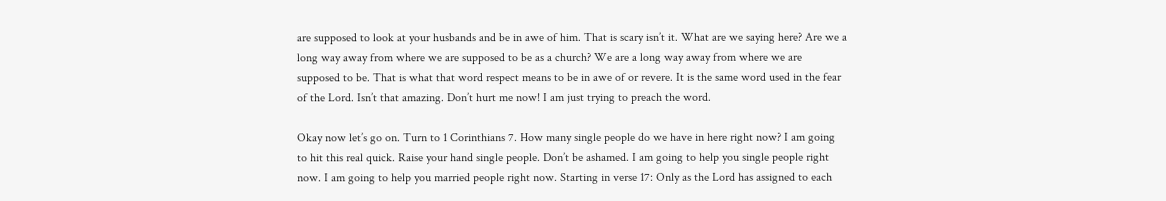are supposed to look at your husbands and be in awe of him. That is scary isn’t it. What are we saying here? Are we a long way away from where we are supposed to be as a church? We are a long way away from where we are supposed to be. That is what that word respect means to be in awe of or revere. It is the same word used in the fear of the Lord. Isn’t that amazing. Don’t hurt me now! I am just trying to preach the word.

Okay now let’s go on. Turn to 1 Corinthians 7. How many single people do we have in here right now? I am going to hit this real quick. Raise your hand single people. Don’t be ashamed. I am going to help you single people right now. I am going to help you married people right now. Starting in verse 17: Only as the Lord has assigned to each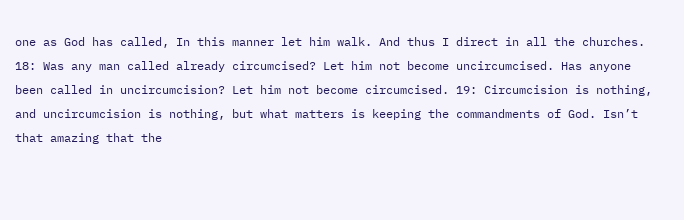one as God has called, In this manner let him walk. And thus I direct in all the churches. 18: Was any man called already circumcised? Let him not become uncircumcised. Has anyone been called in uncircumcision? Let him not become circumcised. 19: Circumcision is nothing, and uncircumcision is nothing, but what matters is keeping the commandments of God. Isn’t that amazing that the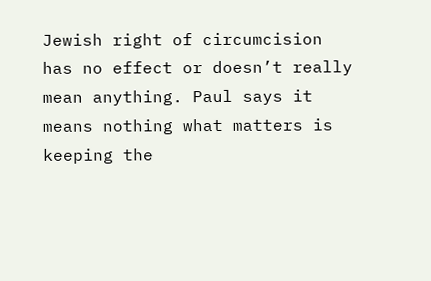Jewish right of circumcision has no effect or doesn’t really mean anything. Paul says it means nothing what matters is keeping the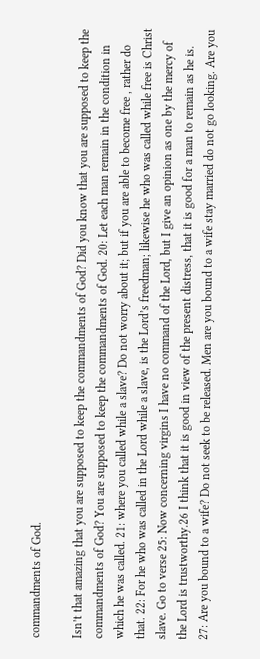commandments of God.

Isn’t that amazing that you are supposed to keep the commandments of God? Did you know that you are supposed to keep the commandments of God? You are supposed to keep the commandments of God. 20: Let each man remain in the condition in which he was called. 21: where you called while a slave? Do not worry about it; but if you are able to become free , rather do that. 22: For he who was called in the Lord while a slave, is the Lord’s freedman; likewise he who was called while free is Christ slave. Go to verse 25: Now concerning virgins I have no command of the Lord, but I give an opinion as one by the mercy of the Lord is trustworthy.26 I think that it is good in view of the present distress, that it is good for a man to remain as he is. 27: Are you bound to a wife? Do not seek to be released. Men are you bound to a wife stay married do not go looking. Are you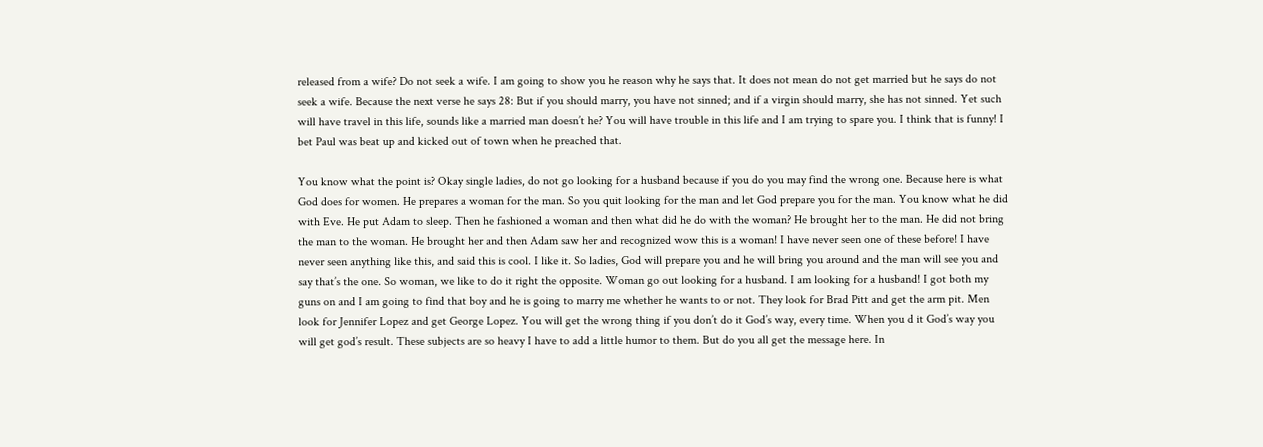released from a wife? Do not seek a wife. I am going to show you he reason why he says that. It does not mean do not get married but he says do not seek a wife. Because the next verse he says 28: But if you should marry, you have not sinned; and if a virgin should marry, she has not sinned. Yet such will have travel in this life, sounds like a married man doesn’t he? You will have trouble in this life and I am trying to spare you. I think that is funny! I bet Paul was beat up and kicked out of town when he preached that.

You know what the point is? Okay single ladies, do not go looking for a husband because if you do you may find the wrong one. Because here is what God does for women. He prepares a woman for the man. So you quit looking for the man and let God prepare you for the man. You know what he did with Eve. He put Adam to sleep. Then he fashioned a woman and then what did he do with the woman? He brought her to the man. He did not bring the man to the woman. He brought her and then Adam saw her and recognized wow this is a woman! I have never seen one of these before! I have never seen anything like this, and said this is cool. I like it. So ladies, God will prepare you and he will bring you around and the man will see you and say that’s the one. So woman, we like to do it right the opposite. Woman go out looking for a husband. I am looking for a husband! I got both my guns on and I am going to find that boy and he is going to marry me whether he wants to or not. They look for Brad Pitt and get the arm pit. Men look for Jennifer Lopez and get George Lopez. You will get the wrong thing if you don’t do it God’s way, every time. When you d it God’s way you will get god’s result. These subjects are so heavy I have to add a little humor to them. But do you all get the message here. In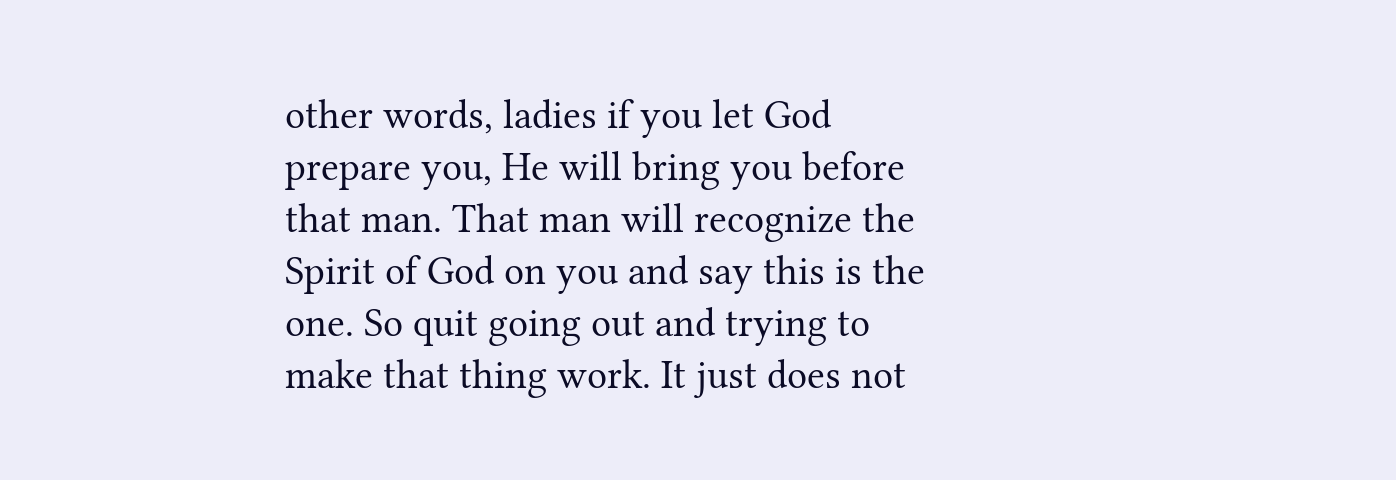other words, ladies if you let God prepare you, He will bring you before that man. That man will recognize the Spirit of God on you and say this is the one. So quit going out and trying to make that thing work. It just does not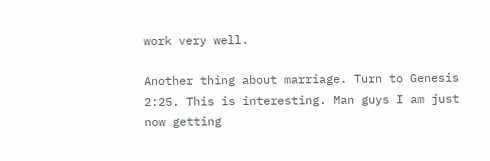work very well.

Another thing about marriage. Turn to Genesis 2:25. This is interesting. Man guys I am just now getting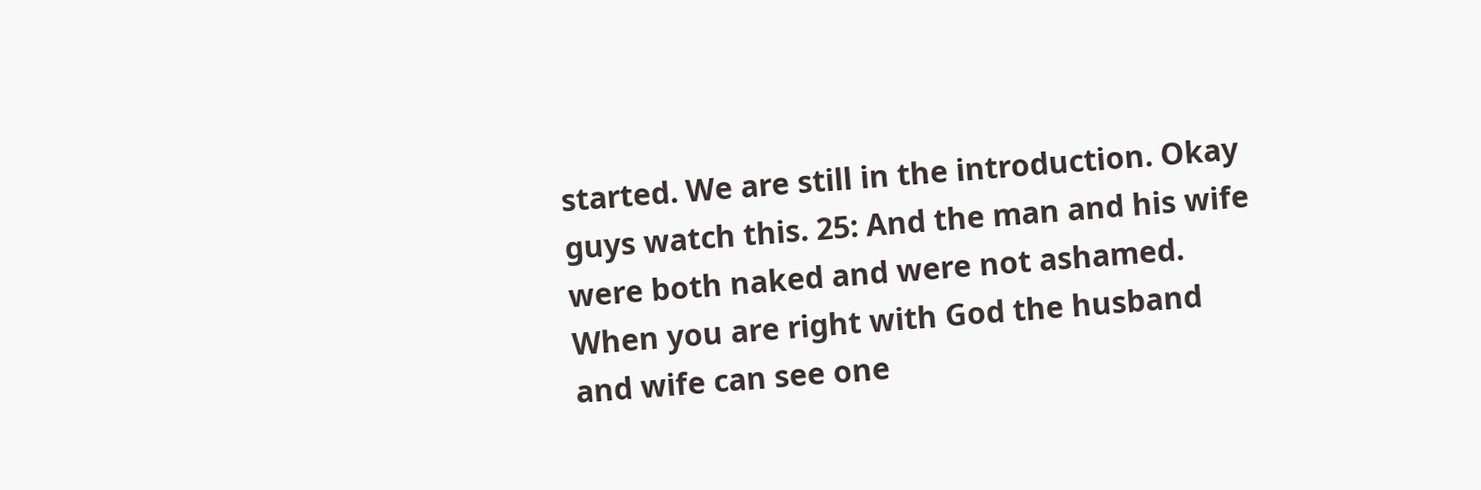started. We are still in the introduction. Okay guys watch this. 25: And the man and his wife were both naked and were not ashamed. When you are right with God the husband and wife can see one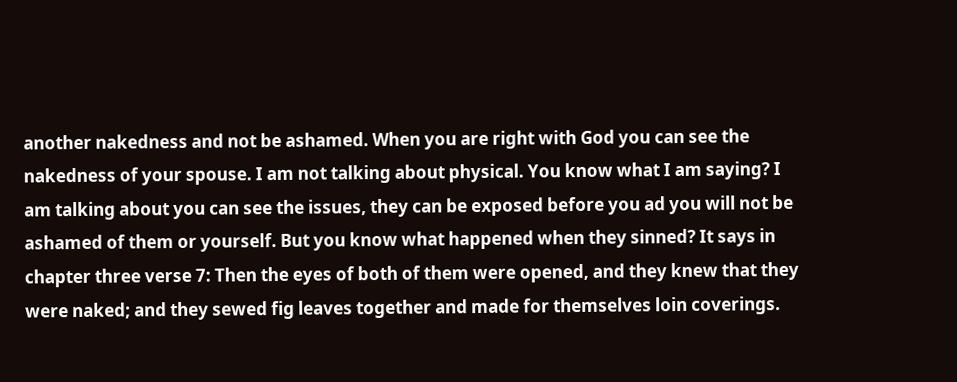another nakedness and not be ashamed. When you are right with God you can see the nakedness of your spouse. I am not talking about physical. You know what I am saying? I am talking about you can see the issues, they can be exposed before you ad you will not be ashamed of them or yourself. But you know what happened when they sinned? It says in chapter three verse 7: Then the eyes of both of them were opened, and they knew that they were naked; and they sewed fig leaves together and made for themselves loin coverings.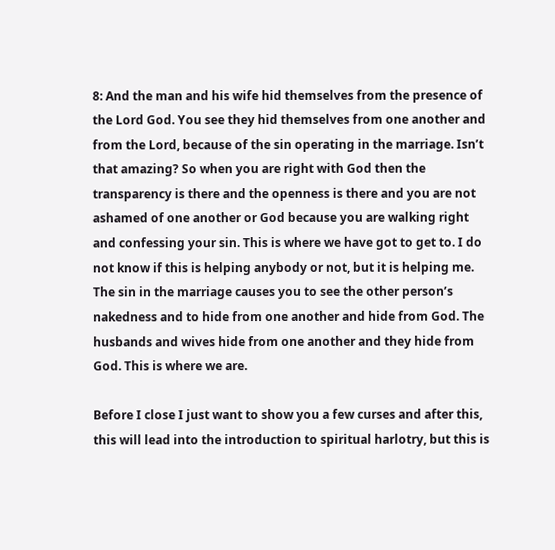8: And the man and his wife hid themselves from the presence of the Lord God. You see they hid themselves from one another and from the Lord, because of the sin operating in the marriage. Isn’t that amazing? So when you are right with God then the transparency is there and the openness is there and you are not ashamed of one another or God because you are walking right and confessing your sin. This is where we have got to get to. I do not know if this is helping anybody or not, but it is helping me. The sin in the marriage causes you to see the other person’s nakedness and to hide from one another and hide from God. The husbands and wives hide from one another and they hide from God. This is where we are.

Before I close I just want to show you a few curses and after this, this will lead into the introduction to spiritual harlotry, but this is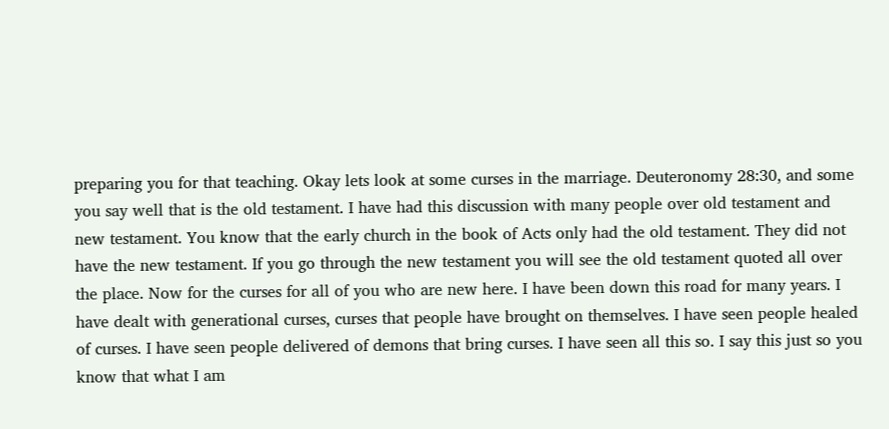preparing you for that teaching. Okay lets look at some curses in the marriage. Deuteronomy 28:30, and some you say well that is the old testament. I have had this discussion with many people over old testament and new testament. You know that the early church in the book of Acts only had the old testament. They did not have the new testament. If you go through the new testament you will see the old testament quoted all over the place. Now for the curses for all of you who are new here. I have been down this road for many years. I have dealt with generational curses, curses that people have brought on themselves. I have seen people healed of curses. I have seen people delivered of demons that bring curses. I have seen all this so. I say this just so you know that what I am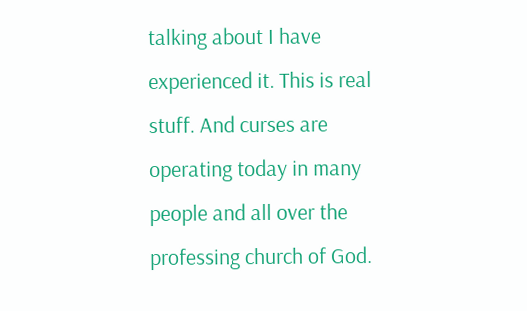talking about I have experienced it. This is real stuff. And curses are operating today in many people and all over the professing church of God.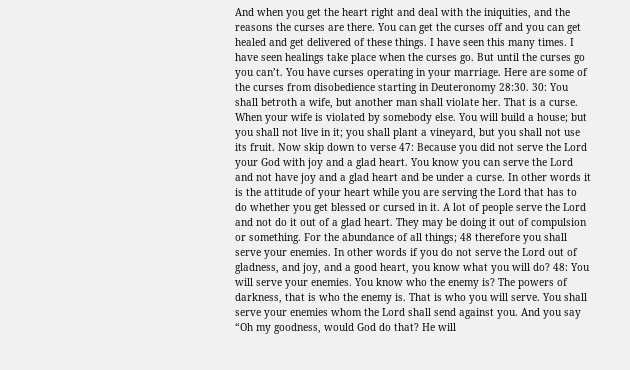And when you get the heart right and deal with the iniquities, and the reasons the curses are there. You can get the curses off and you can get healed and get delivered of these things. I have seen this many times. I have seen healings take place when the curses go. But until the curses go you can’t. You have curses operating in your marriage. Here are some of the curses from disobedience starting in Deuteronomy 28:30. 30: You shall betroth a wife, but another man shall violate her. That is a curse. When your wife is violated by somebody else. You will build a house; but you shall not live in it; you shall plant a vineyard, but you shall not use its fruit. Now skip down to verse 47: Because you did not serve the Lord your God with joy and a glad heart. You know you can serve the Lord and not have joy and a glad heart and be under a curse. In other words it is the attitude of your heart while you are serving the Lord that has to do whether you get blessed or cursed in it. A lot of people serve the Lord and not do it out of a glad heart. They may be doing it out of compulsion or something. For the abundance of all things; 48 therefore you shall serve your enemies. In other words if you do not serve the Lord out of gladness, and joy, and a good heart, you know what you will do? 48: You will serve your enemies. You know who the enemy is? The powers of darkness, that is who the enemy is. That is who you will serve. You shall serve your enemies whom the Lord shall send against you. And you say “Oh my goodness, would God do that? He will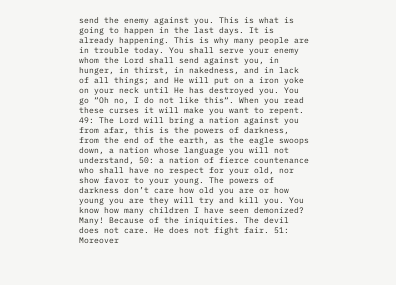send the enemy against you. This is what is going to happen in the last days. It is already happening. This is why many people are in trouble today. You shall serve your enemy whom the Lord shall send against you, in hunger, in thirst, in nakedness, and in lack of all things; and He will put on a iron yoke on your neck until He has destroyed you. You go “Oh no, I do not like this“. When you read these curses it will make you want to repent. 49: The Lord will bring a nation against you from afar, this is the powers of darkness, from the end of the earth, as the eagle swoops down, a nation whose language you will not understand, 50: a nation of fierce countenance who shall have no respect for your old, nor show favor to your young. The powers of darkness don’t care how old you are or how young you are they will try and kill you. You know how many children I have seen demonized? Many! Because of the iniquities. The devil does not care. He does not fight fair. 51: Moreover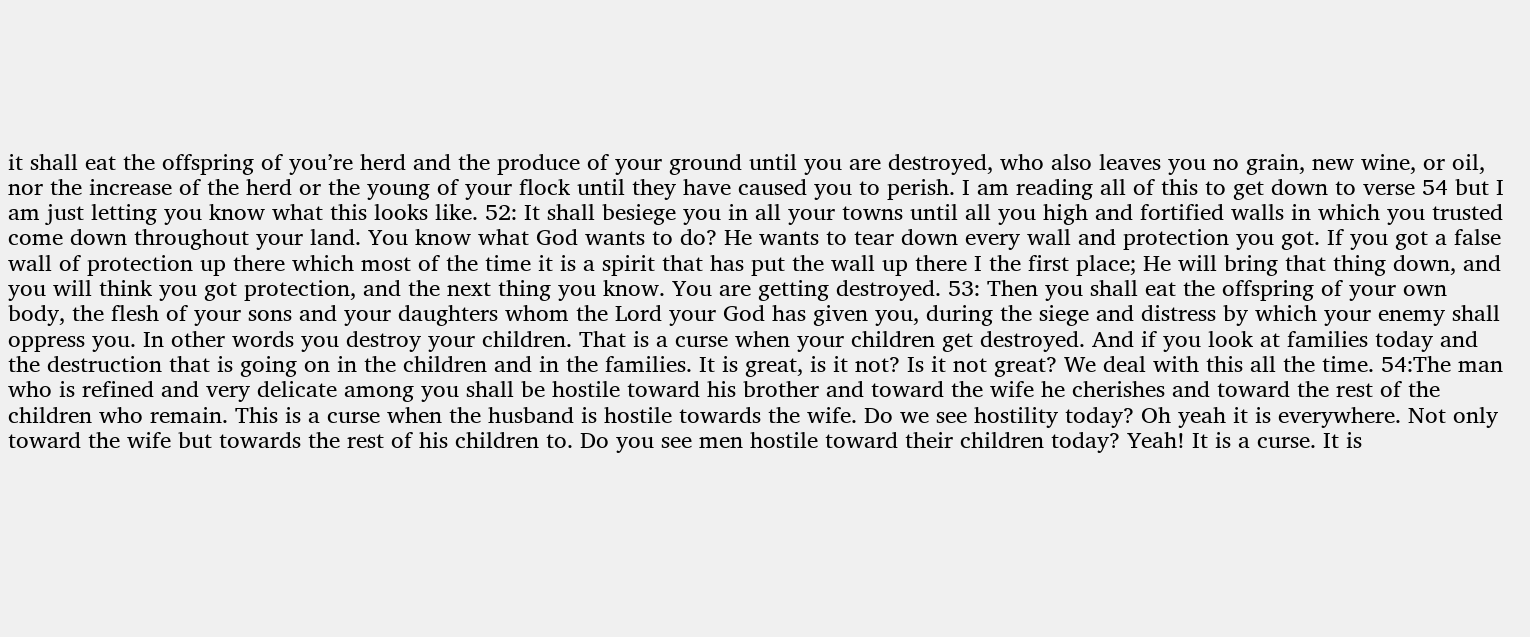it shall eat the offspring of you’re herd and the produce of your ground until you are destroyed, who also leaves you no grain, new wine, or oil, nor the increase of the herd or the young of your flock until they have caused you to perish. I am reading all of this to get down to verse 54 but I am just letting you know what this looks like. 52: It shall besiege you in all your towns until all you high and fortified walls in which you trusted come down throughout your land. You know what God wants to do? He wants to tear down every wall and protection you got. If you got a false wall of protection up there which most of the time it is a spirit that has put the wall up there I the first place; He will bring that thing down, and you will think you got protection, and the next thing you know. You are getting destroyed. 53: Then you shall eat the offspring of your own body, the flesh of your sons and your daughters whom the Lord your God has given you, during the siege and distress by which your enemy shall oppress you. In other words you destroy your children. That is a curse when your children get destroyed. And if you look at families today and the destruction that is going on in the children and in the families. It is great, is it not? Is it not great? We deal with this all the time. 54:The man who is refined and very delicate among you shall be hostile toward his brother and toward the wife he cherishes and toward the rest of the children who remain. This is a curse when the husband is hostile towards the wife. Do we see hostility today? Oh yeah it is everywhere. Not only toward the wife but towards the rest of his children to. Do you see men hostile toward their children today? Yeah! It is a curse. It is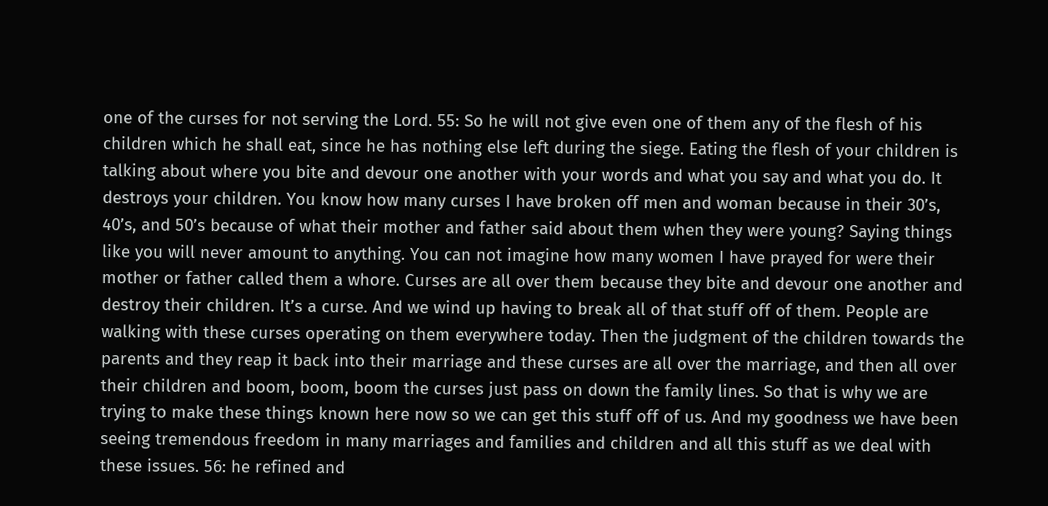one of the curses for not serving the Lord. 55: So he will not give even one of them any of the flesh of his children which he shall eat, since he has nothing else left during the siege. Eating the flesh of your children is talking about where you bite and devour one another with your words and what you say and what you do. It destroys your children. You know how many curses I have broken off men and woman because in their 30’s, 40’s, and 50’s because of what their mother and father said about them when they were young? Saying things like you will never amount to anything. You can not imagine how many women I have prayed for were their mother or father called them a whore. Curses are all over them because they bite and devour one another and destroy their children. It’s a curse. And we wind up having to break all of that stuff off of them. People are walking with these curses operating on them everywhere today. Then the judgment of the children towards the parents and they reap it back into their marriage and these curses are all over the marriage, and then all over their children and boom, boom, boom the curses just pass on down the family lines. So that is why we are trying to make these things known here now so we can get this stuff off of us. And my goodness we have been seeing tremendous freedom in many marriages and families and children and all this stuff as we deal with these issues. 56: he refined and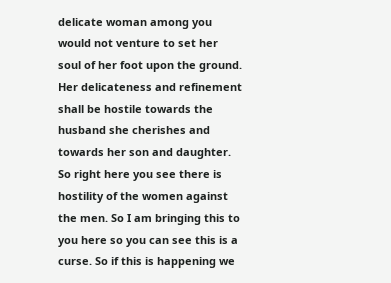delicate woman among you would not venture to set her soul of her foot upon the ground. Her delicateness and refinement shall be hostile towards the husband she cherishes and towards her son and daughter. So right here you see there is hostility of the women against the men. So I am bringing this to you here so you can see this is a curse. So if this is happening we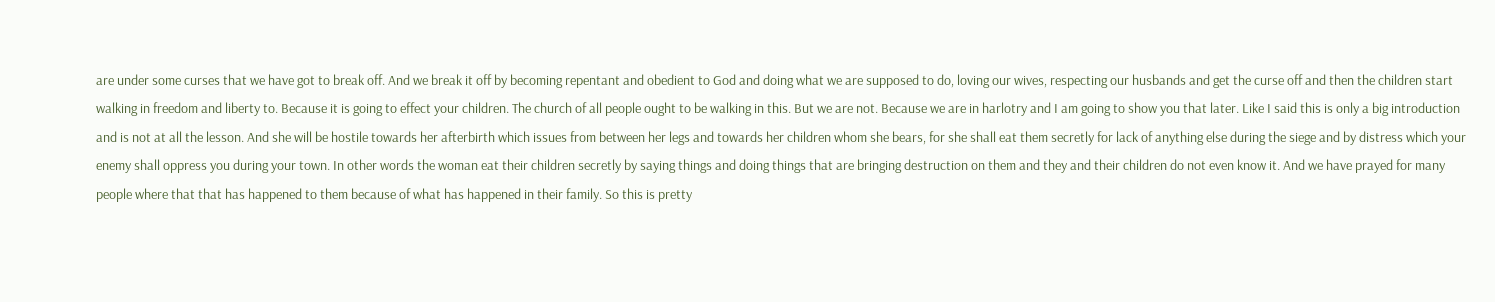are under some curses that we have got to break off. And we break it off by becoming repentant and obedient to God and doing what we are supposed to do, loving our wives, respecting our husbands and get the curse off and then the children start walking in freedom and liberty to. Because it is going to effect your children. The church of all people ought to be walking in this. But we are not. Because we are in harlotry and I am going to show you that later. Like I said this is only a big introduction and is not at all the lesson. And she will be hostile towards her afterbirth which issues from between her legs and towards her children whom she bears, for she shall eat them secretly for lack of anything else during the siege and by distress which your enemy shall oppress you during your town. In other words the woman eat their children secretly by saying things and doing things that are bringing destruction on them and they and their children do not even know it. And we have prayed for many people where that that has happened to them because of what has happened in their family. So this is pretty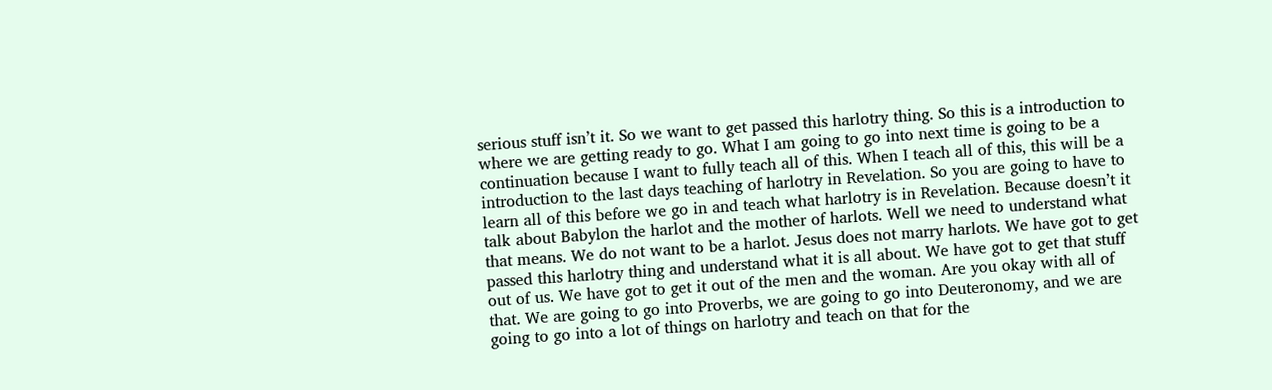serious stuff isn’t it. So we want to get passed this harlotry thing. So this is a introduction to where we are getting ready to go. What I am going to go into next time is going to be a continuation because I want to fully teach all of this. When I teach all of this, this will be a introduction to the last days teaching of harlotry in Revelation. So you are going to have to learn all of this before we go in and teach what harlotry is in Revelation. Because doesn’t it talk about Babylon the harlot and the mother of harlots. Well we need to understand what that means. We do not want to be a harlot. Jesus does not marry harlots. We have got to get passed this harlotry thing and understand what it is all about. We have got to get that stuff out of us. We have got to get it out of the men and the woman. Are you okay with all of that. We are going to go into Proverbs, we are going to go into Deuteronomy, and we are going to go into a lot of things on harlotry and teach on that for the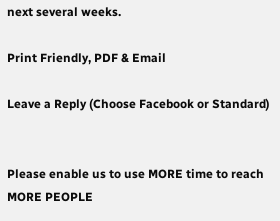next several weeks.

Print Friendly, PDF & Email

Leave a Reply (Choose Facebook or Standard)


Please enable us to use MORE time to reach MORE PEOPLE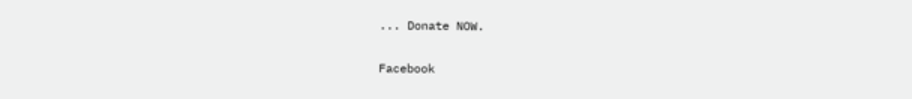... Donate NOW.

Facebook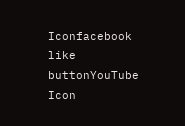Iconfacebook like buttonYouTube Icon